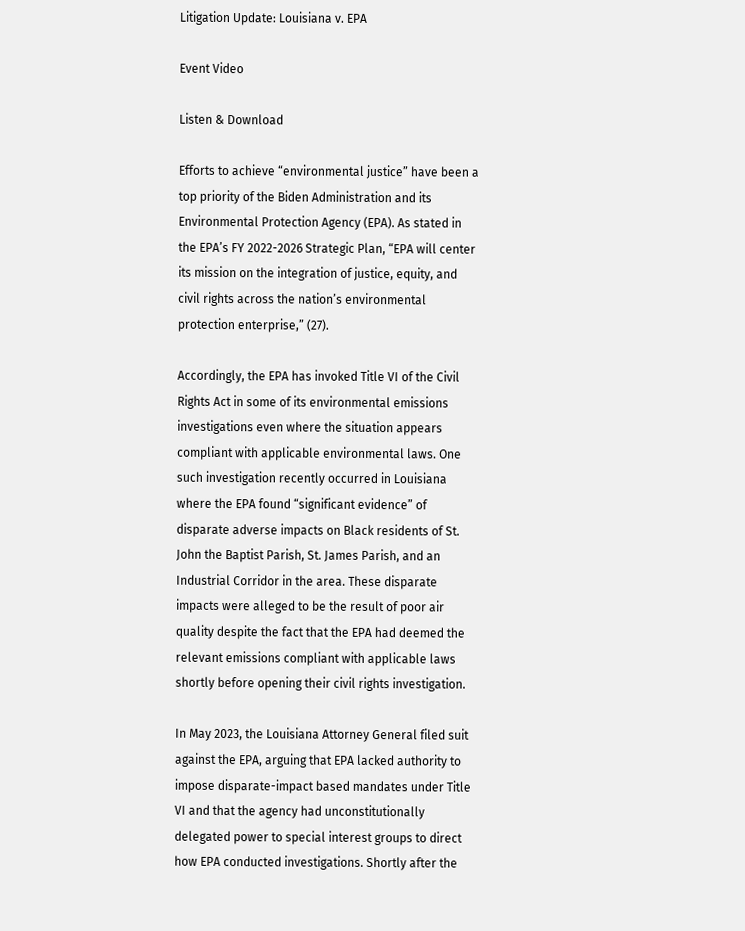Litigation Update: Louisiana v. EPA

Event Video

Listen & Download

Efforts to achieve “environmental justice” have been a top priority of the Biden Administration and its Environmental Protection Agency (EPA). As stated in the EPA’s FY 2022-2026 Strategic Plan, “EPA will center its mission on the integration of justice, equity, and civil rights across the nation’s environmental protection enterprise,” (27).

Accordingly, the EPA has invoked Title VI of the Civil Rights Act in some of its environmental emissions investigations even where the situation appears compliant with applicable environmental laws. One such investigation recently occurred in Louisiana where the EPA found “significant evidence” of disparate adverse impacts on Black residents of St. John the Baptist Parish, St. James Parish, and an Industrial Corridor in the area. These disparate impacts were alleged to be the result of poor air quality despite the fact that the EPA had deemed the relevant emissions compliant with applicable laws shortly before opening their civil rights investigation.

In May 2023, the Louisiana Attorney General filed suit against the EPA, arguing that EPA lacked authority to impose disparate-impact based mandates under Title VI and that the agency had unconstitutionally delegated power to special interest groups to direct how EPA conducted investigations. Shortly after the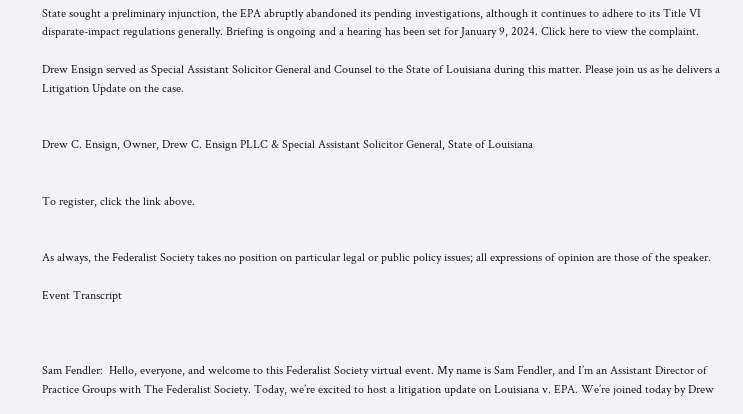State sought a preliminary injunction, the EPA abruptly abandoned its pending investigations, although it continues to adhere to its Title VI disparate-impact regulations generally. Briefing is ongoing and a hearing has been set for January 9, 2024. Click here to view the complaint.

Drew Ensign served as Special Assistant Solicitor General and Counsel to the State of Louisiana during this matter. Please join us as he delivers a Litigation Update on the case.


Drew C. Ensign, Owner, Drew C. Ensign PLLC & Special Assistant Solicitor General, State of Louisiana


To register, click the link above.


As always, the Federalist Society takes no position on particular legal or public policy issues; all expressions of opinion are those of the speaker.

Event Transcript



Sam Fendler:  Hello, everyone, and welcome to this Federalist Society virtual event. My name is Sam Fendler, and I’m an Assistant Director of Practice Groups with The Federalist Society. Today, we’re excited to host a litigation update on Louisiana v. EPA. We’re joined today by Drew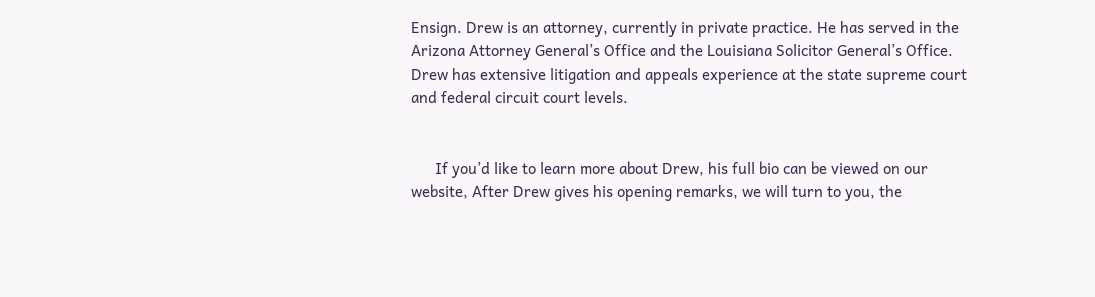Ensign. Drew is an attorney, currently in private practice. He has served in the Arizona Attorney General’s Office and the Louisiana Solicitor General’s Office. Drew has extensive litigation and appeals experience at the state supreme court and federal circuit court levels.


      If you’d like to learn more about Drew, his full bio can be viewed on our website, After Drew gives his opening remarks, we will turn to you, the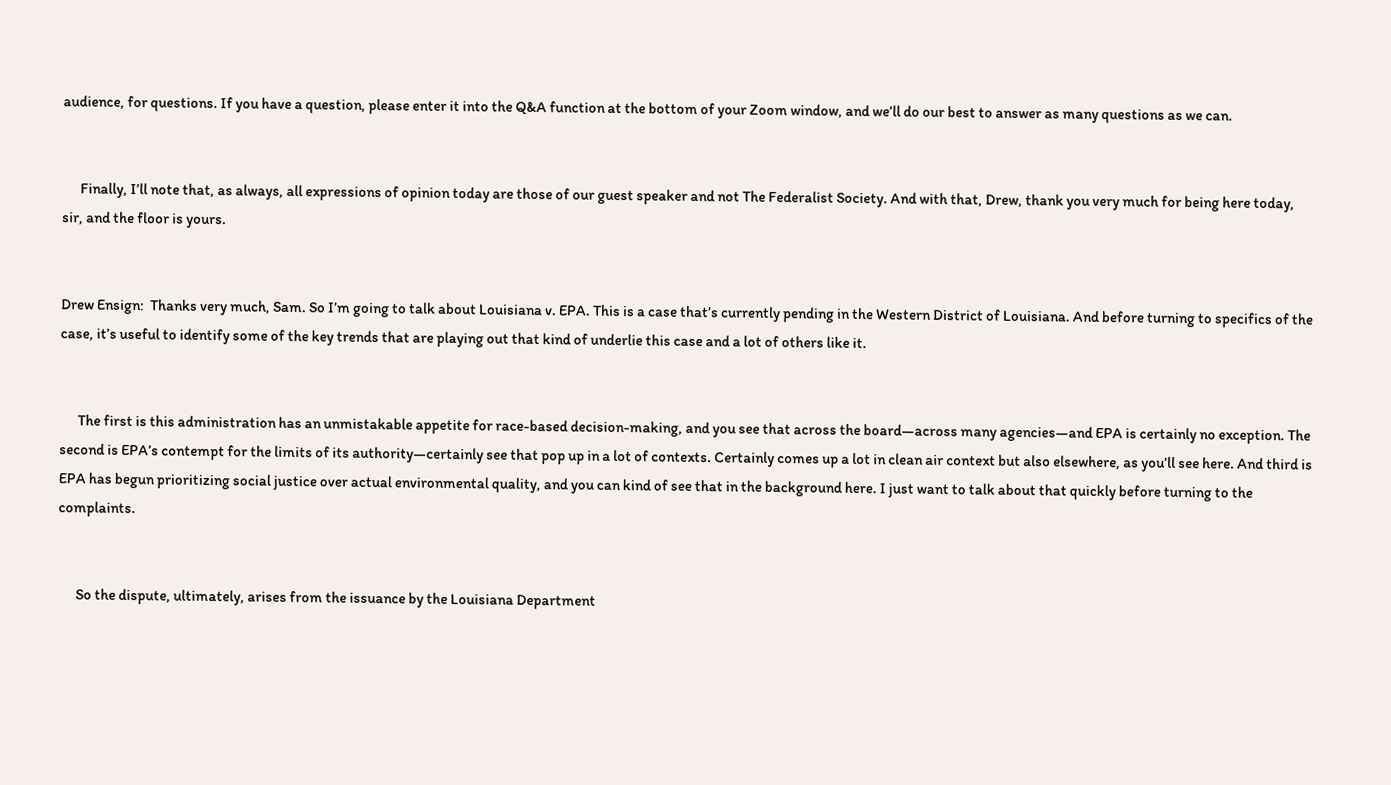audience, for questions. If you have a question, please enter it into the Q&A function at the bottom of your Zoom window, and we’ll do our best to answer as many questions as we can.


      Finally, I’ll note that, as always, all expressions of opinion today are those of our guest speaker and not The Federalist Society. And with that, Drew, thank you very much for being here today, sir, and the floor is yours.


Drew Ensign:  Thanks very much, Sam. So I’m going to talk about Louisiana v. EPA. This is a case that’s currently pending in the Western District of Louisiana. And before turning to specifics of the case, it’s useful to identify some of the key trends that are playing out that kind of underlie this case and a lot of others like it.


      The first is this administration has an unmistakable appetite for race-based decision-making, and you see that across the board—across many agencies—and EPA is certainly no exception. The second is EPA’s contempt for the limits of its authority—certainly see that pop up in a lot of contexts. Certainly comes up a lot in clean air context but also elsewhere, as you’ll see here. And third is EPA has begun prioritizing social justice over actual environmental quality, and you can kind of see that in the background here. I just want to talk about that quickly before turning to the complaints.


      So the dispute, ultimately, arises from the issuance by the Louisiana Department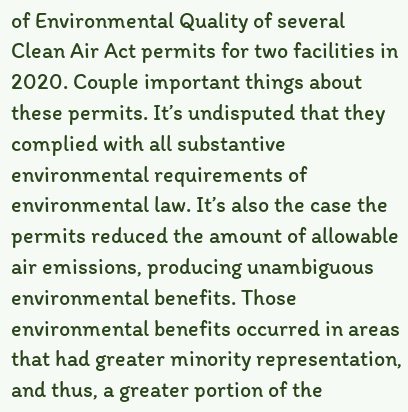of Environmental Quality of several Clean Air Act permits for two facilities in 2020. Couple important things about these permits. It’s undisputed that they complied with all substantive environmental requirements of environmental law. It’s also the case the permits reduced the amount of allowable air emissions, producing unambiguous environmental benefits. Those environmental benefits occurred in areas that had greater minority representation, and thus, a greater portion of the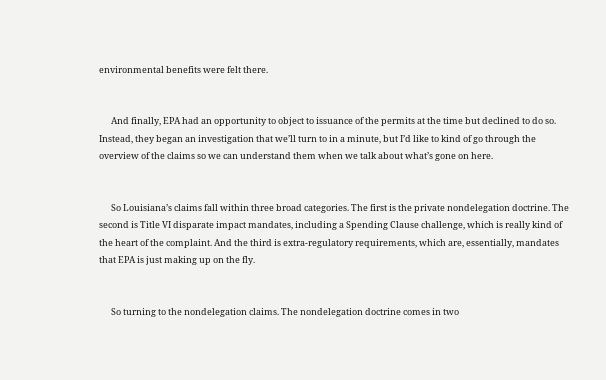environmental benefits were felt there.


      And finally, EPA had an opportunity to object to issuance of the permits at the time but declined to do so. Instead, they began an investigation that we’ll turn to in a minute, but I’d like to kind of go through the overview of the claims so we can understand them when we talk about what’s gone on here.


      So Louisiana’s claims fall within three broad categories. The first is the private nondelegation doctrine. The second is Title VI disparate impact mandates, including a Spending Clause challenge, which is really kind of the heart of the complaint. And the third is extra-regulatory requirements, which are, essentially, mandates that EPA is just making up on the fly.


      So turning to the nondelegation claims. The nondelegation doctrine comes in two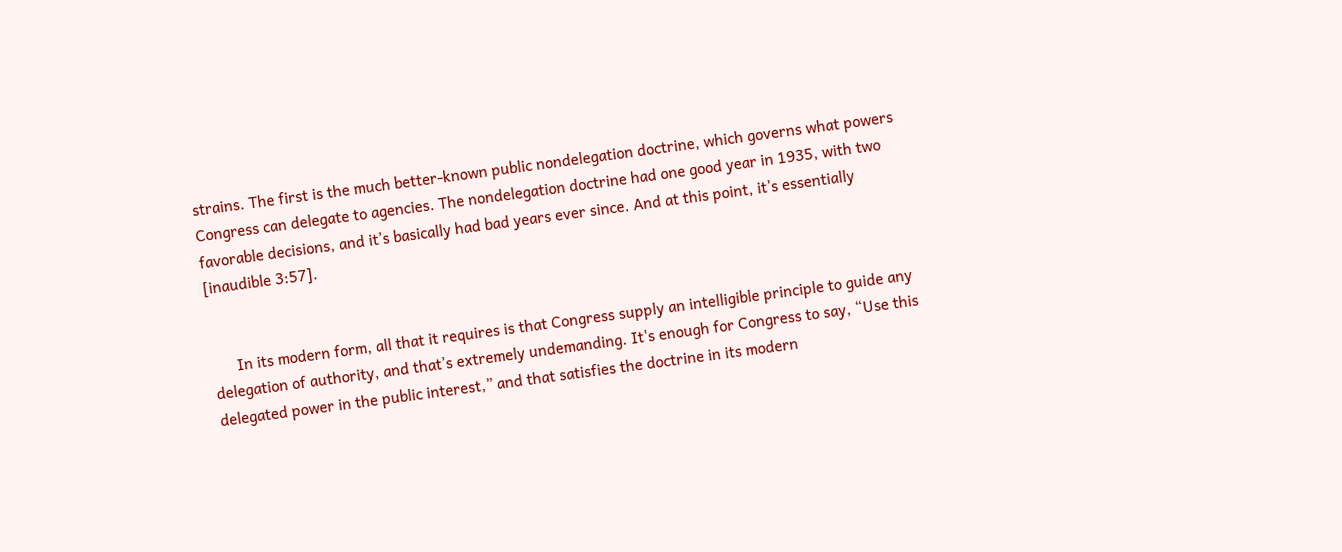strains. The first is the much better-known public nondelegation doctrine, which governs what powers Congress can delegate to agencies. The nondelegation doctrine had one good year in 1935, with two favorable decisions, and it’s basically had bad years ever since. And at this point, it’s essentially [inaudible 3:57].


      In its modern form, all that it requires is that Congress supply an intelligible principle to guide any delegation of authority, and that’s extremely undemanding. It's enough for Congress to say, “Use this delegated power in the public interest,” and that satisfies the doctrine in its modern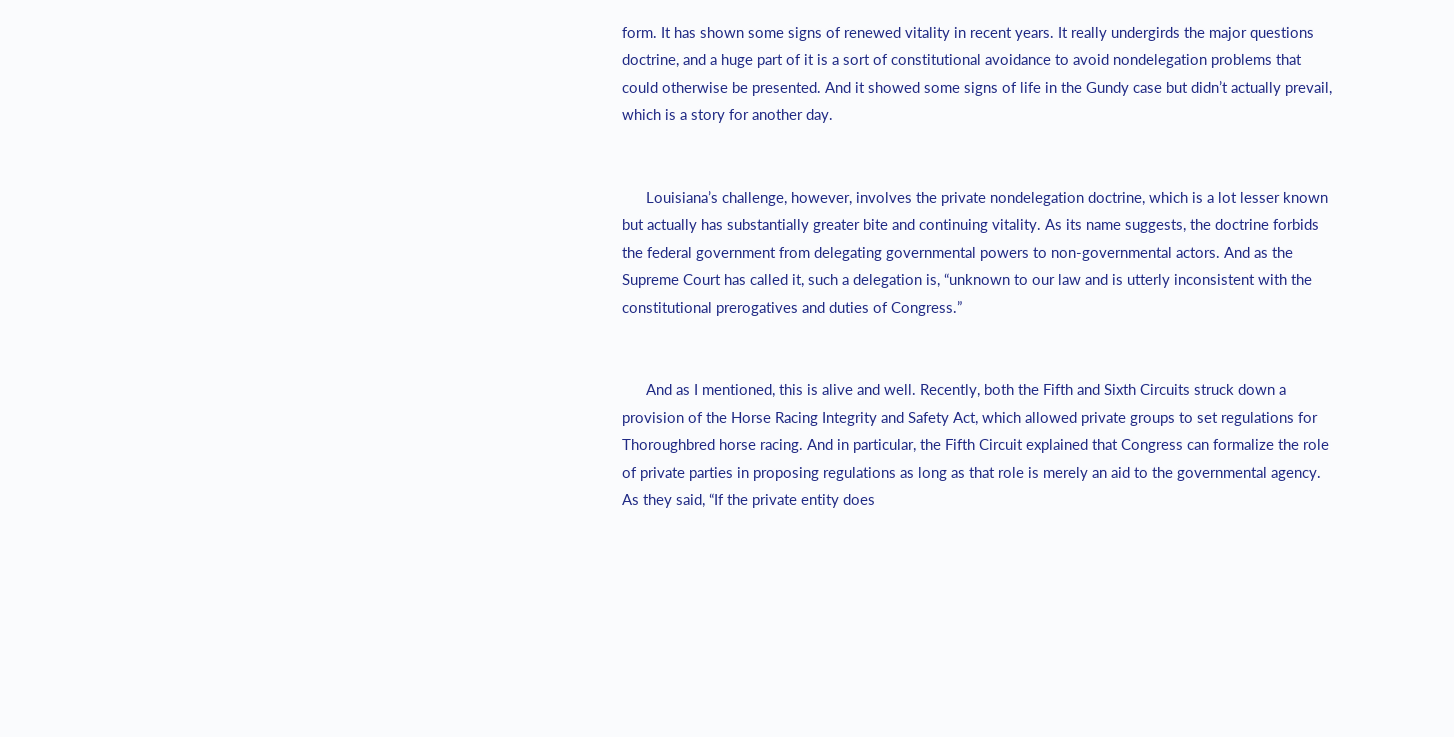form. It has shown some signs of renewed vitality in recent years. It really undergirds the major questions doctrine, and a huge part of it is a sort of constitutional avoidance to avoid nondelegation problems that could otherwise be presented. And it showed some signs of life in the Gundy case but didn’t actually prevail, which is a story for another day.


      Louisiana’s challenge, however, involves the private nondelegation doctrine, which is a lot lesser known but actually has substantially greater bite and continuing vitality. As its name suggests, the doctrine forbids the federal government from delegating governmental powers to non-governmental actors. And as the Supreme Court has called it, such a delegation is, “unknown to our law and is utterly inconsistent with the constitutional prerogatives and duties of Congress.”


      And as I mentioned, this is alive and well. Recently, both the Fifth and Sixth Circuits struck down a provision of the Horse Racing Integrity and Safety Act, which allowed private groups to set regulations for Thoroughbred horse racing. And in particular, the Fifth Circuit explained that Congress can formalize the role of private parties in proposing regulations as long as that role is merely an aid to the governmental agency. As they said, “If the private entity does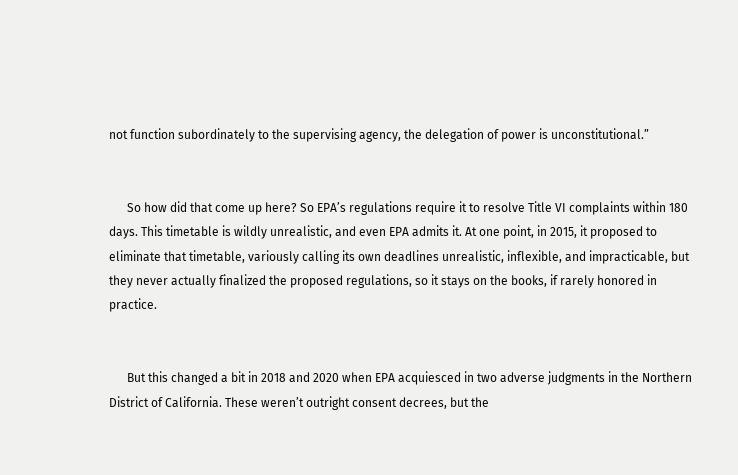not function subordinately to the supervising agency, the delegation of power is unconstitutional.”


      So how did that come up here? So EPA’s regulations require it to resolve Title VI complaints within 180 days. This timetable is wildly unrealistic, and even EPA admits it. At one point, in 2015, it proposed to eliminate that timetable, variously calling its own deadlines unrealistic, inflexible, and impracticable, but they never actually finalized the proposed regulations, so it stays on the books, if rarely honored in practice.


      But this changed a bit in 2018 and 2020 when EPA acquiesced in two adverse judgments in the Northern District of California. These weren’t outright consent decrees, but the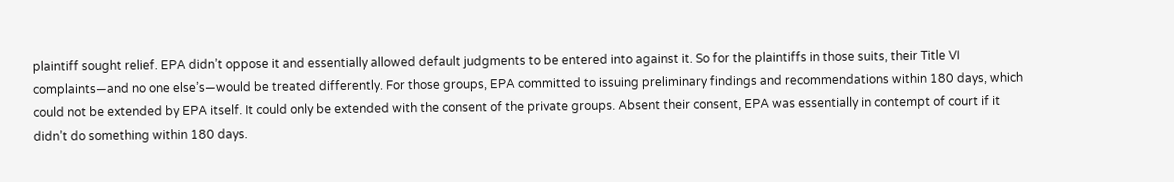plaintiff sought relief. EPA didn’t oppose it and essentially allowed default judgments to be entered into against it. So for the plaintiffs in those suits, their Title VI complaints—and no one else’s—would be treated differently. For those groups, EPA committed to issuing preliminary findings and recommendations within 180 days, which could not be extended by EPA itself. It could only be extended with the consent of the private groups. Absent their consent, EPA was essentially in contempt of court if it didn’t do something within 180 days.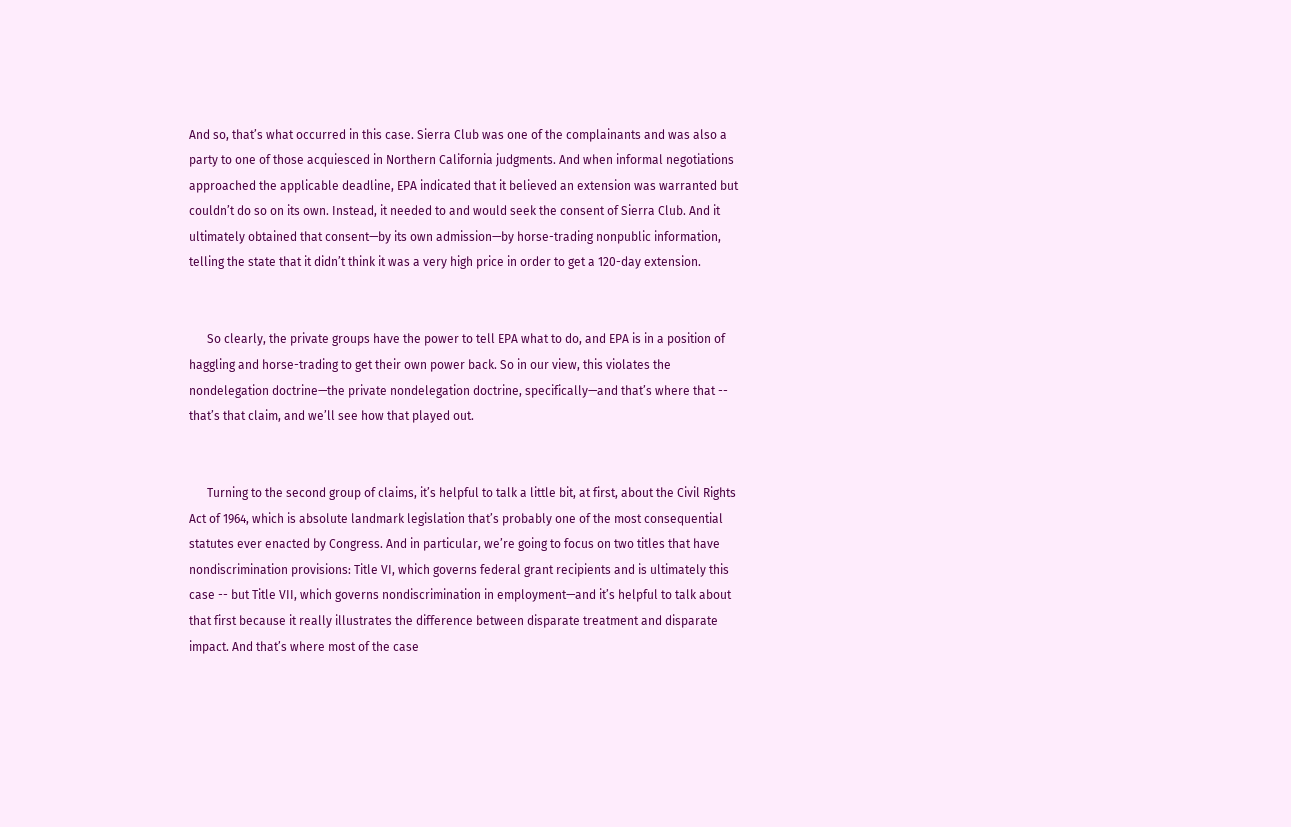And so, that’s what occurred in this case. Sierra Club was one of the complainants and was also a party to one of those acquiesced in Northern California judgments. And when informal negotiations approached the applicable deadline, EPA indicated that it believed an extension was warranted but couldn’t do so on its own. Instead, it needed to and would seek the consent of Sierra Club. And it ultimately obtained that consent—by its own admission—by horse-trading nonpublic information, telling the state that it didn’t think it was a very high price in order to get a 120-day extension.


      So clearly, the private groups have the power to tell EPA what to do, and EPA is in a position of haggling and horse-trading to get their own power back. So in our view, this violates the nondelegation doctrine—the private nondelegation doctrine, specifically—and that’s where that -- that’s that claim, and we’ll see how that played out.


      Turning to the second group of claims, it’s helpful to talk a little bit, at first, about the Civil Rights Act of 1964, which is absolute landmark legislation that’s probably one of the most consequential statutes ever enacted by Congress. And in particular, we’re going to focus on two titles that have nondiscrimination provisions: Title VI, which governs federal grant recipients and is ultimately this case -- but Title VII, which governs nondiscrimination in employment—and it’s helpful to talk about that first because it really illustrates the difference between disparate treatment and disparate impact. And that’s where most of the case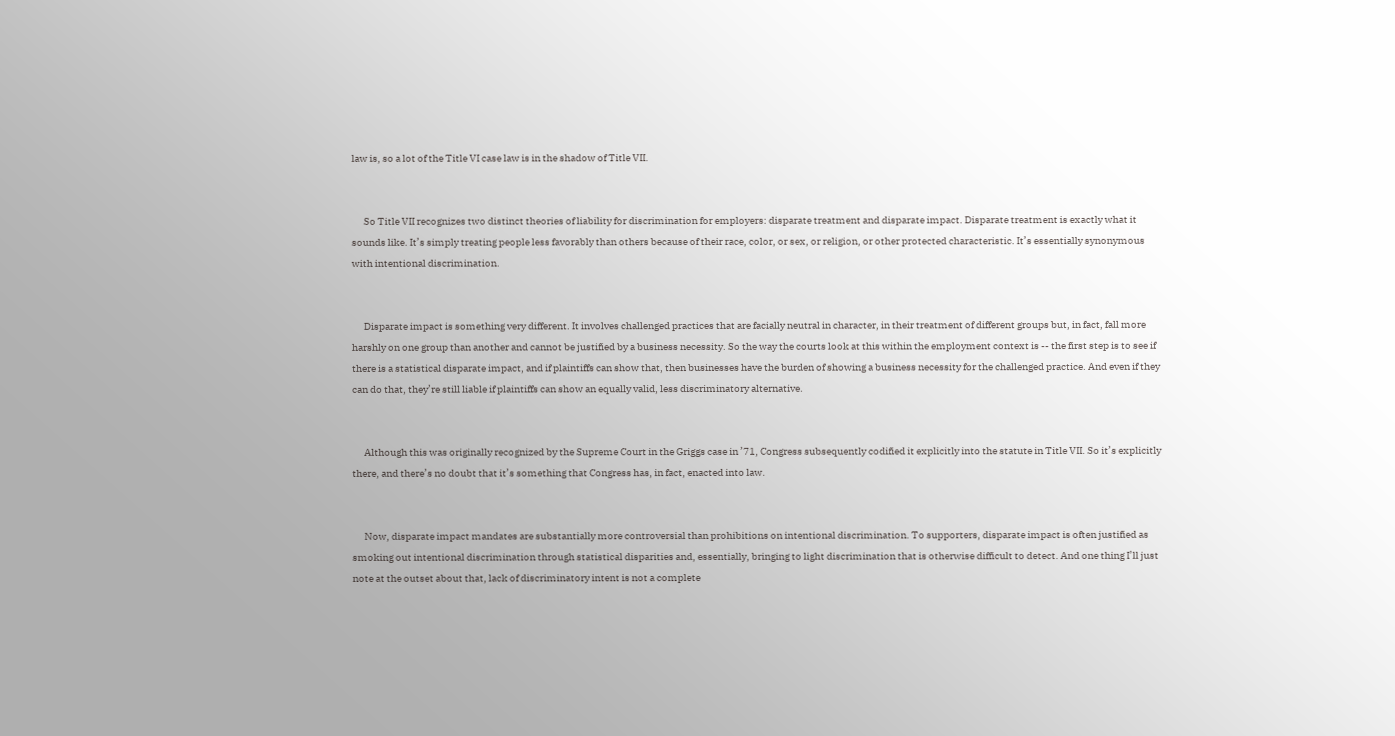law is, so a lot of the Title VI case law is in the shadow of Title VII.


      So Title VII recognizes two distinct theories of liability for discrimination for employers: disparate treatment and disparate impact. Disparate treatment is exactly what it sounds like. It’s simply treating people less favorably than others because of their race, color, or sex, or religion, or other protected characteristic. It’s essentially synonymous with intentional discrimination.


      Disparate impact is something very different. It involves challenged practices that are facially neutral in character, in their treatment of different groups but, in fact, fall more harshly on one group than another and cannot be justified by a business necessity. So the way the courts look at this within the employment context is -- the first step is to see if there is a statistical disparate impact, and if plaintiffs can show that, then businesses have the burden of showing a business necessity for the challenged practice. And even if they can do that, they’re still liable if plaintiffs can show an equally valid, less discriminatory alternative.


      Although this was originally recognized by the Supreme Court in the Griggs case in ’71, Congress subsequently codified it explicitly into the statute in Title VII. So it’s explicitly there, and there’s no doubt that it’s something that Congress has, in fact, enacted into law.


      Now, disparate impact mandates are substantially more controversial than prohibitions on intentional discrimination. To supporters, disparate impact is often justified as smoking out intentional discrimination through statistical disparities and, essentially, bringing to light discrimination that is otherwise difficult to detect. And one thing I’ll just note at the outset about that, lack of discriminatory intent is not a complete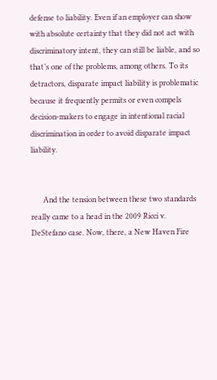defense to liability. Even if an employer can show with absolute certainty that they did not act with discriminatory intent, they can still be liable, and so that’s one of the problems, among others. To its detractors, disparate impact liability is problematic because it frequently permits or even compels decision-makers to engage in intentional racial discrimination in order to avoid disparate impact liability.


      And the tension between these two standards really came to a head in the 2009 Ricci v. DeStefano case. Now, there, a New Haven Fire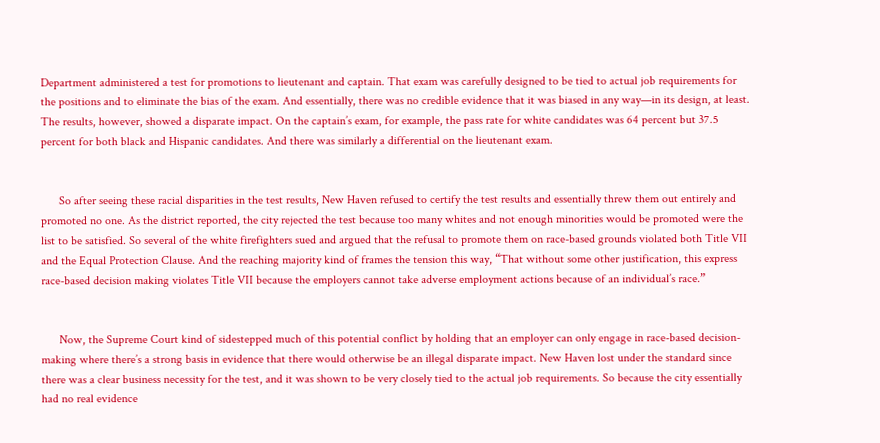Department administered a test for promotions to lieutenant and captain. That exam was carefully designed to be tied to actual job requirements for the positions and to eliminate the bias of the exam. And essentially, there was no credible evidence that it was biased in any way—in its design, at least. The results, however, showed a disparate impact. On the captain’s exam, for example, the pass rate for white candidates was 64 percent but 37.5 percent for both black and Hispanic candidates. And there was similarly a differential on the lieutenant exam.


      So after seeing these racial disparities in the test results, New Haven refused to certify the test results and essentially threw them out entirely and promoted no one. As the district reported, the city rejected the test because too many whites and not enough minorities would be promoted were the list to be satisfied. So several of the white firefighters sued and argued that the refusal to promote them on race-based grounds violated both Title VII and the Equal Protection Clause. And the reaching majority kind of frames the tension this way, “That without some other justification, this express race-based decision making violates Title VII because the employers cannot take adverse employment actions because of an individual’s race.”


      Now, the Supreme Court kind of sidestepped much of this potential conflict by holding that an employer can only engage in race-based decision-making where there’s a strong basis in evidence that there would otherwise be an illegal disparate impact. New Haven lost under the standard since there was a clear business necessity for the test, and it was shown to be very closely tied to the actual job requirements. So because the city essentially had no real evidence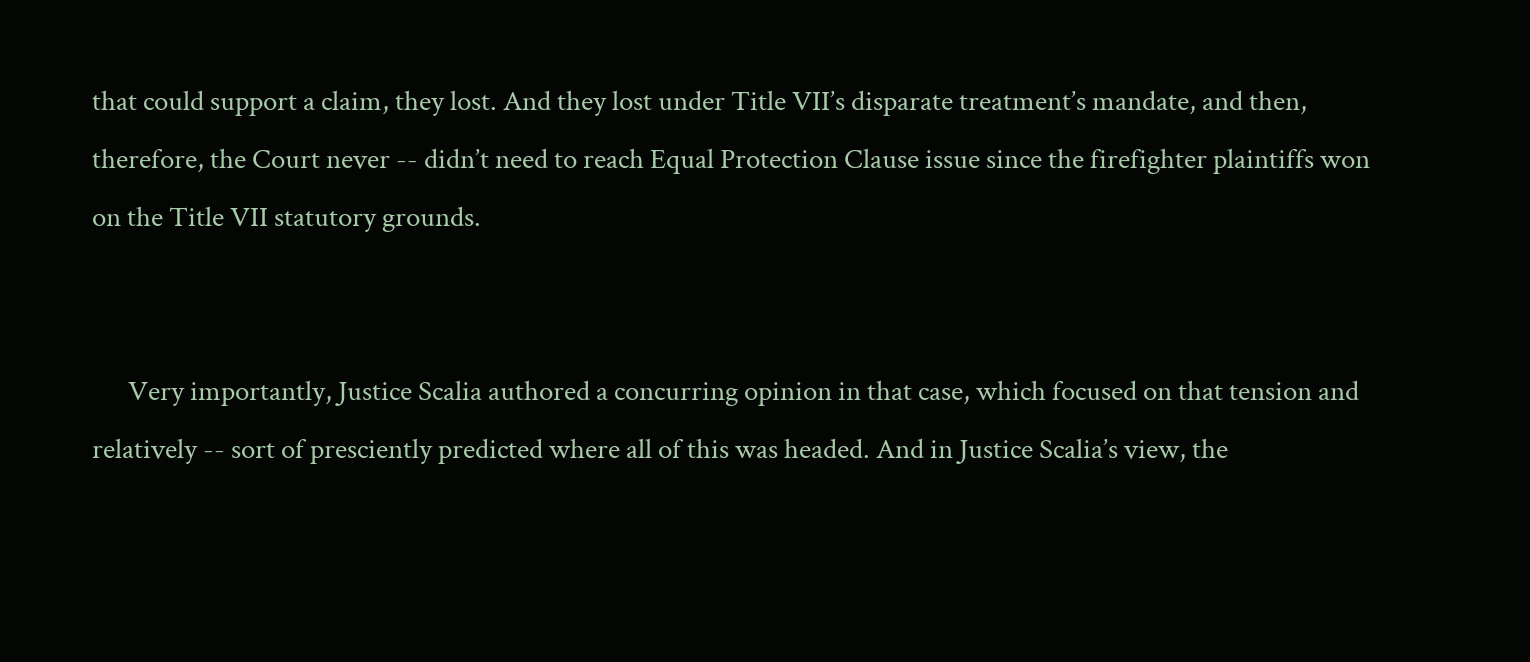that could support a claim, they lost. And they lost under Title VII’s disparate treatment’s mandate, and then, therefore, the Court never -- didn’t need to reach Equal Protection Clause issue since the firefighter plaintiffs won on the Title VII statutory grounds.


      Very importantly, Justice Scalia authored a concurring opinion in that case, which focused on that tension and relatively -- sort of presciently predicted where all of this was headed. And in Justice Scalia’s view, the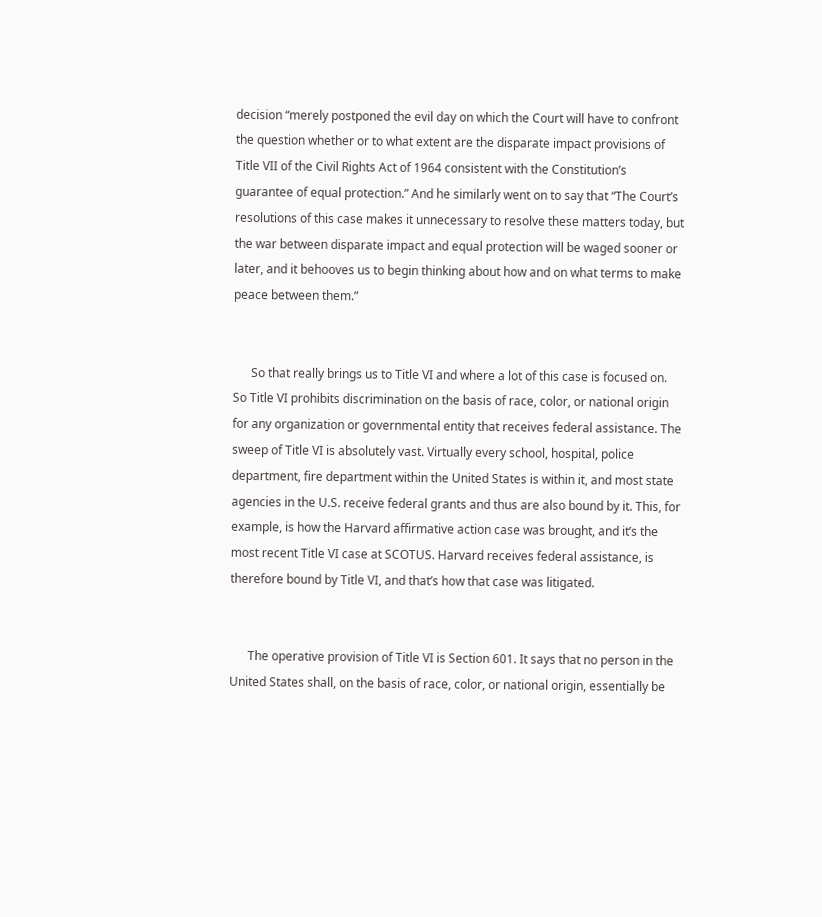decision “merely postponed the evil day on which the Court will have to confront the question whether or to what extent are the disparate impact provisions of Title VII of the Civil Rights Act of 1964 consistent with the Constitution’s guarantee of equal protection.” And he similarly went on to say that “The Court’s resolutions of this case makes it unnecessary to resolve these matters today, but the war between disparate impact and equal protection will be waged sooner or later, and it behooves us to begin thinking about how and on what terms to make peace between them.”


      So that really brings us to Title VI and where a lot of this case is focused on. So Title VI prohibits discrimination on the basis of race, color, or national origin for any organization or governmental entity that receives federal assistance. The sweep of Title VI is absolutely vast. Virtually every school, hospital, police department, fire department within the United States is within it, and most state agencies in the U.S. receive federal grants and thus are also bound by it. This, for example, is how the Harvard affirmative action case was brought, and it’s the most recent Title VI case at SCOTUS. Harvard receives federal assistance, is therefore bound by Title VI, and that’s how that case was litigated.


      The operative provision of Title VI is Section 601. It says that no person in the United States shall, on the basis of race, color, or national origin, essentially be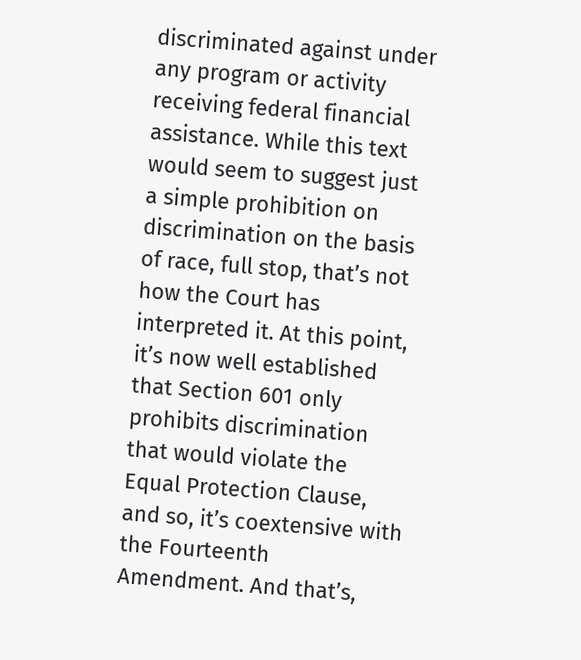discriminated against under any program or activity receiving federal financial assistance. While this text would seem to suggest just a simple prohibition on discrimination on the basis of race, full stop, that’s not how the Court has interpreted it. At this point, it’s now well established that Section 601 only prohibits discrimination that would violate the Equal Protection Clause, and so, it’s coextensive with the Fourteenth Amendment. And that’s,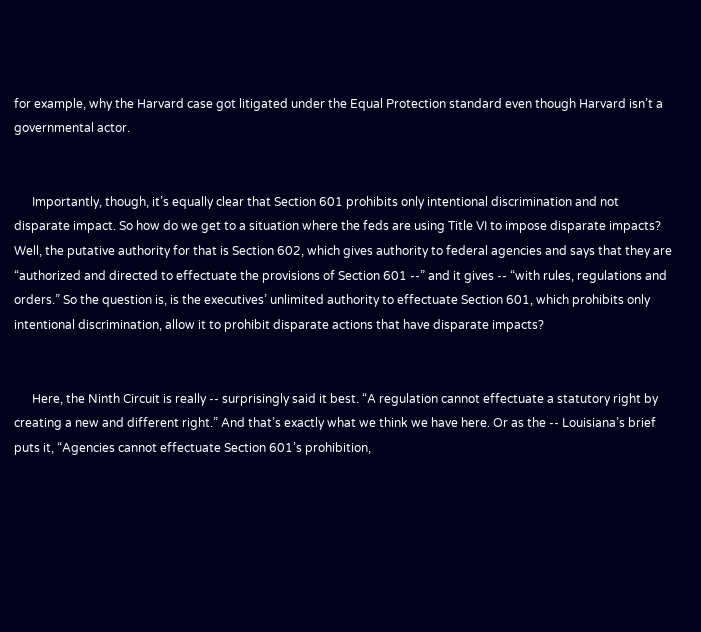for example, why the Harvard case got litigated under the Equal Protection standard even though Harvard isn’t a governmental actor.


      Importantly, though, it’s equally clear that Section 601 prohibits only intentional discrimination and not disparate impact. So how do we get to a situation where the feds are using Title VI to impose disparate impacts? Well, the putative authority for that is Section 602, which gives authority to federal agencies and says that they are “authorized and directed to effectuate the provisions of Section 601 --” and it gives -- “with rules, regulations and orders.” So the question is, is the executives’ unlimited authority to effectuate Section 601, which prohibits only intentional discrimination, allow it to prohibit disparate actions that have disparate impacts?


      Here, the Ninth Circuit is really -- surprisingly said it best. “A regulation cannot effectuate a statutory right by creating a new and different right.” And that’s exactly what we think we have here. Or as the -- Louisiana’s brief puts it, “Agencies cannot effectuate Section 601’s prohibition,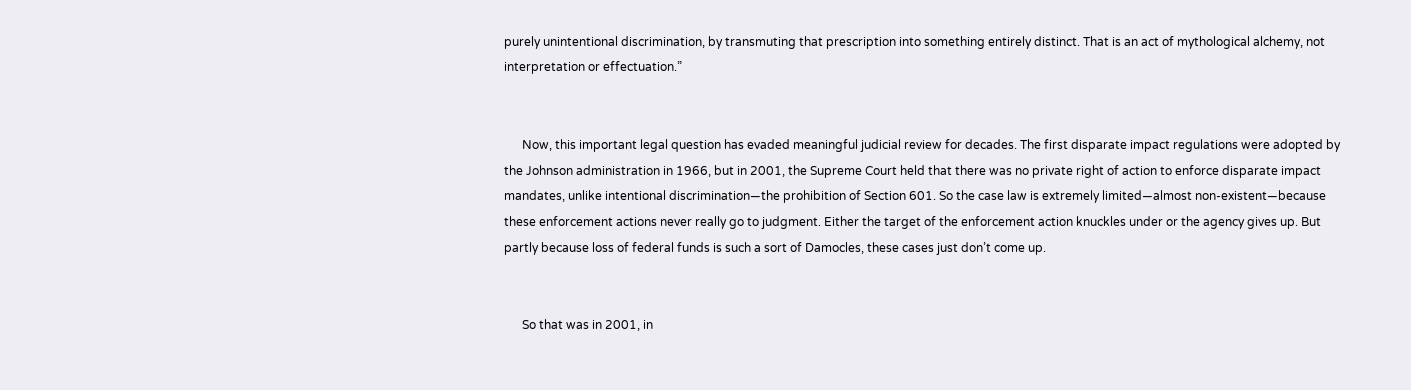purely unintentional discrimination, by transmuting that prescription into something entirely distinct. That is an act of mythological alchemy, not interpretation or effectuation.”


      Now, this important legal question has evaded meaningful judicial review for decades. The first disparate impact regulations were adopted by the Johnson administration in 1966, but in 2001, the Supreme Court held that there was no private right of action to enforce disparate impact mandates, unlike intentional discrimination—the prohibition of Section 601. So the case law is extremely limited—almost non-existent—because these enforcement actions never really go to judgment. Either the target of the enforcement action knuckles under or the agency gives up. But partly because loss of federal funds is such a sort of Damocles, these cases just don’t come up.


      So that was in 2001, in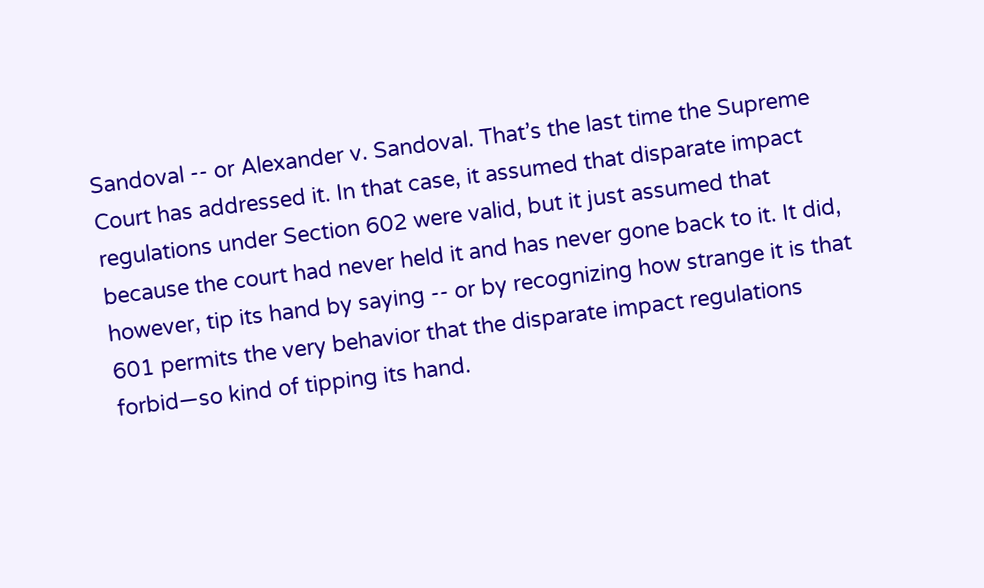Sandoval -- or Alexander v. Sandoval. That’s the last time the Supreme Court has addressed it. In that case, it assumed that disparate impact regulations under Section 602 were valid, but it just assumed that because the court had never held it and has never gone back to it. It did, however, tip its hand by saying -- or by recognizing how strange it is that 601 permits the very behavior that the disparate impact regulations forbid—so kind of tipping its hand.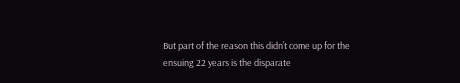But part of the reason this didn’t come up for the ensuing 22 years is the disparate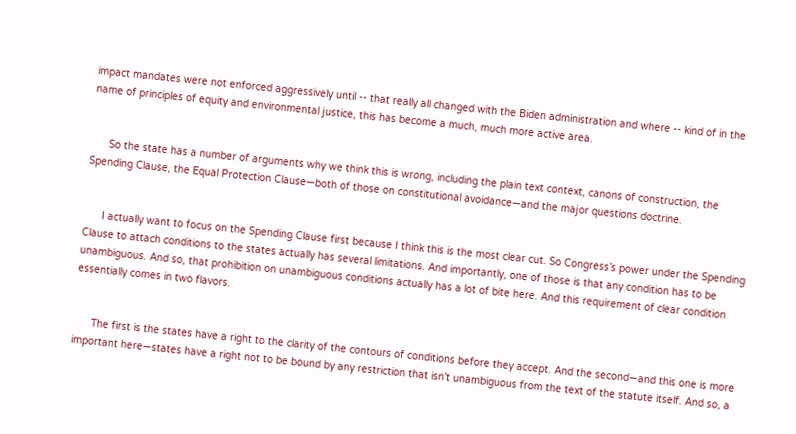impact mandates were not enforced aggressively until -- that really all changed with the Biden administration and where -- kind of in the name of principles of equity and environmental justice, this has become a much, much more active area.


      So the state has a number of arguments why we think this is wrong, including the plain text context, canons of construction, the Spending Clause, the Equal Protection Clause—both of those on constitutional avoidance—and the major questions doctrine.


      I actually want to focus on the Spending Clause first because I think this is the most clear cut. So Congress’s power under the Spending Clause to attach conditions to the states actually has several limitations. And importantly, one of those is that any condition has to be unambiguous. And so, that prohibition on unambiguous conditions actually has a lot of bite here. And this requirement of clear condition essentially comes in two flavors.


      The first is the states have a right to the clarity of the contours of conditions before they accept. And the second—and this one is more important here—states have a right not to be bound by any restriction that isn’t unambiguous from the text of the statute itself. And so, a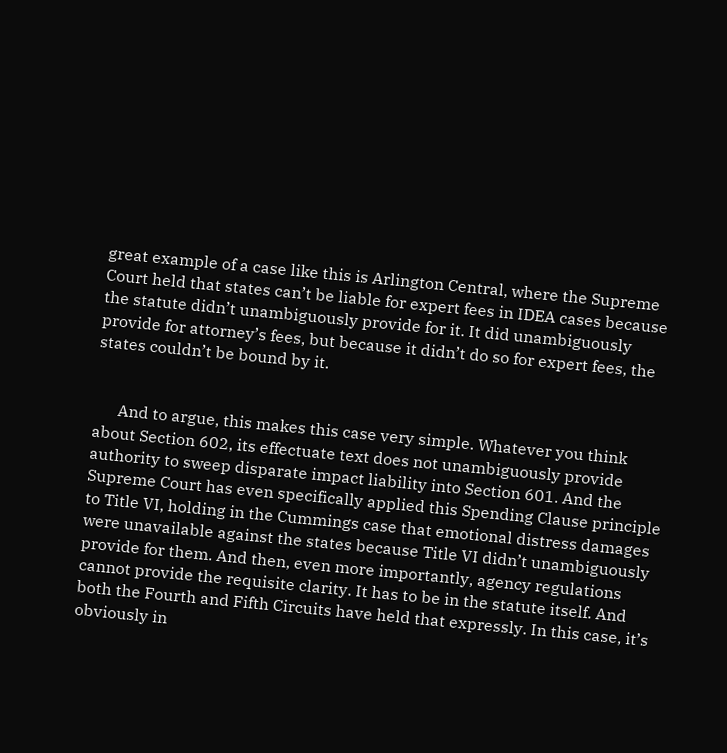great example of a case like this is Arlington Central, where the Supreme Court held that states can’t be liable for expert fees in IDEA cases because the statute didn’t unambiguously provide for it. It did unambiguously provide for attorney’s fees, but because it didn’t do so for expert fees, the states couldn’t be bound by it.


      And to argue, this makes this case very simple. Whatever you think about Section 602, its effectuate text does not unambiguously provide authority to sweep disparate impact liability into Section 601. And the Supreme Court has even specifically applied this Spending Clause principle to Title VI, holding in the Cummings case that emotional distress damages were unavailable against the states because Title VI didn’t unambiguously provide for them. And then, even more importantly, agency regulations cannot provide the requisite clarity. It has to be in the statute itself. And both the Fourth and Fifth Circuits have held that expressly. In this case, it’s obviously in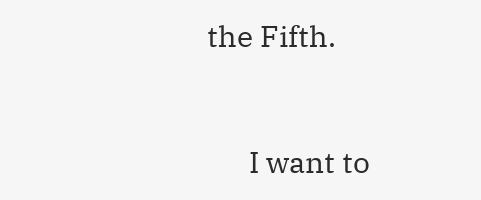the Fifth.


      I want to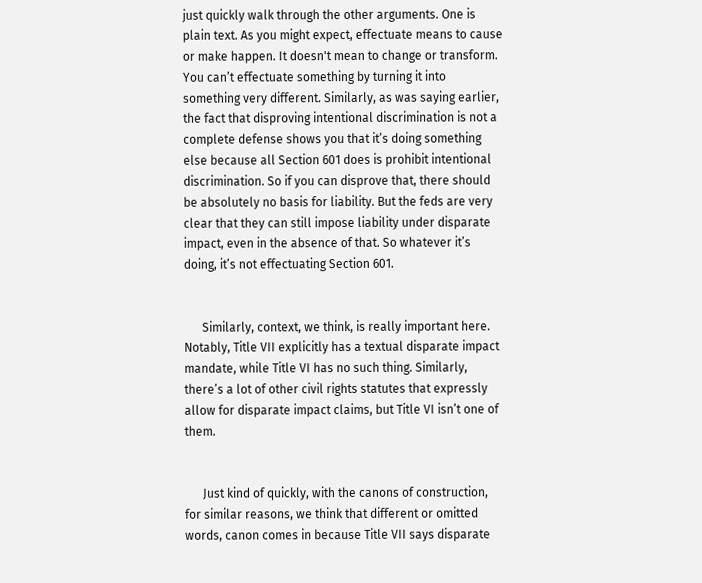just quickly walk through the other arguments. One is plain text. As you might expect, effectuate means to cause or make happen. It doesn't mean to change or transform. You can’t effectuate something by turning it into something very different. Similarly, as was saying earlier, the fact that disproving intentional discrimination is not a complete defense shows you that it’s doing something else because all Section 601 does is prohibit intentional discrimination. So if you can disprove that, there should be absolutely no basis for liability. But the feds are very clear that they can still impose liability under disparate impact, even in the absence of that. So whatever it’s doing, it’s not effectuating Section 601.


      Similarly, context, we think, is really important here. Notably, Title VII explicitly has a textual disparate impact mandate, while Title VI has no such thing. Similarly, there’s a lot of other civil rights statutes that expressly allow for disparate impact claims, but Title VI isn’t one of them.


      Just kind of quickly, with the canons of construction, for similar reasons, we think that different or omitted words, canon comes in because Title VII says disparate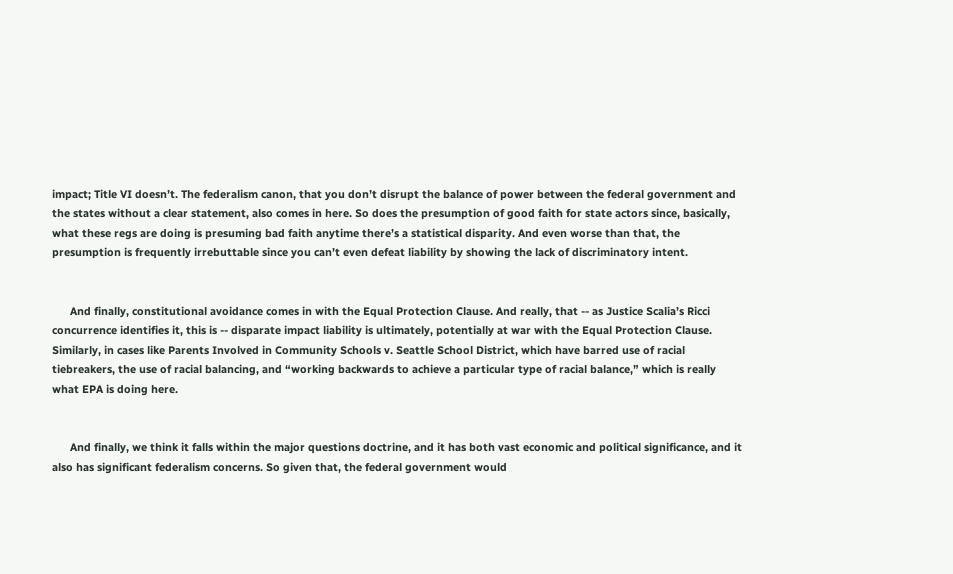impact; Title VI doesn’t. The federalism canon, that you don’t disrupt the balance of power between the federal government and the states without a clear statement, also comes in here. So does the presumption of good faith for state actors since, basically, what these regs are doing is presuming bad faith anytime there’s a statistical disparity. And even worse than that, the presumption is frequently irrebuttable since you can’t even defeat liability by showing the lack of discriminatory intent.


      And finally, constitutional avoidance comes in with the Equal Protection Clause. And really, that -- as Justice Scalia’s Ricci concurrence identifies it, this is -- disparate impact liability is ultimately, potentially at war with the Equal Protection Clause. Similarly, in cases like Parents Involved in Community Schools v. Seattle School District, which have barred use of racial tiebreakers, the use of racial balancing, and “working backwards to achieve a particular type of racial balance,” which is really what EPA is doing here.


      And finally, we think it falls within the major questions doctrine, and it has both vast economic and political significance, and it also has significant federalism concerns. So given that, the federal government would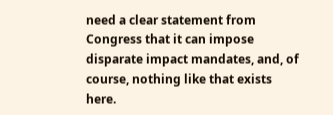need a clear statement from Congress that it can impose disparate impact mandates, and, of course, nothing like that exists here.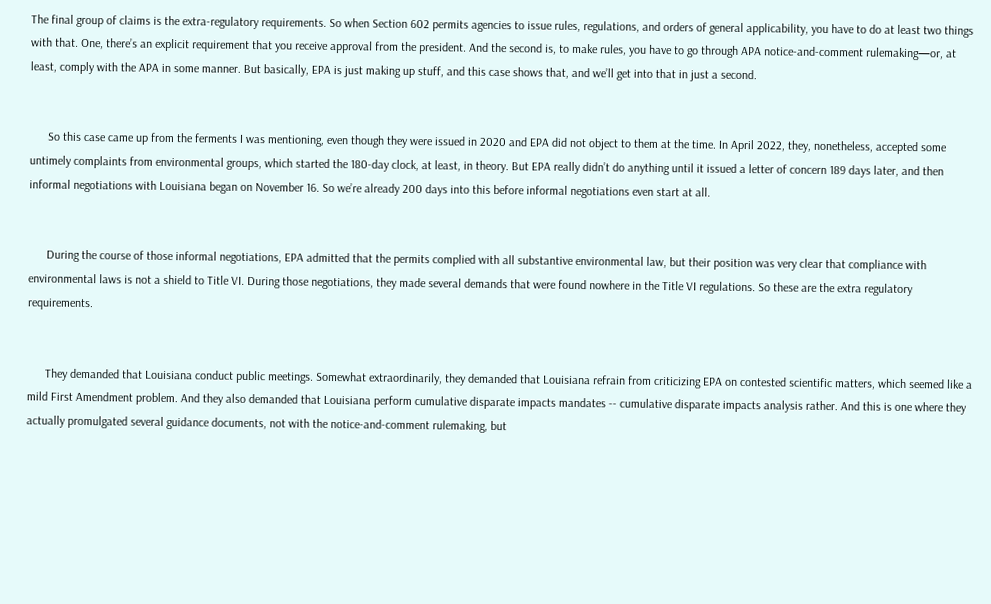The final group of claims is the extra-regulatory requirements. So when Section 602 permits agencies to issue rules, regulations, and orders of general applicability, you have to do at least two things with that. One, there’s an explicit requirement that you receive approval from the president. And the second is, to make rules, you have to go through APA notice-and-comment rulemaking—or, at least, comply with the APA in some manner. But basically, EPA is just making up stuff, and this case shows that, and we’ll get into that in just a second.


      So this case came up from the ferments I was mentioning, even though they were issued in 2020 and EPA did not object to them at the time. In April 2022, they, nonetheless, accepted some untimely complaints from environmental groups, which started the 180-day clock, at least, in theory. But EPA really didn’t do anything until it issued a letter of concern 189 days later, and then informal negotiations with Louisiana began on November 16. So we’re already 200 days into this before informal negotiations even start at all.


      During the course of those informal negotiations, EPA admitted that the permits complied with all substantive environmental law, but their position was very clear that compliance with environmental laws is not a shield to Title VI. During those negotiations, they made several demands that were found nowhere in the Title VI regulations. So these are the extra regulatory requirements.


      They demanded that Louisiana conduct public meetings. Somewhat extraordinarily, they demanded that Louisiana refrain from criticizing EPA on contested scientific matters, which seemed like a mild First Amendment problem. And they also demanded that Louisiana perform cumulative disparate impacts mandates -- cumulative disparate impacts analysis rather. And this is one where they actually promulgated several guidance documents, not with the notice-and-comment rulemaking, but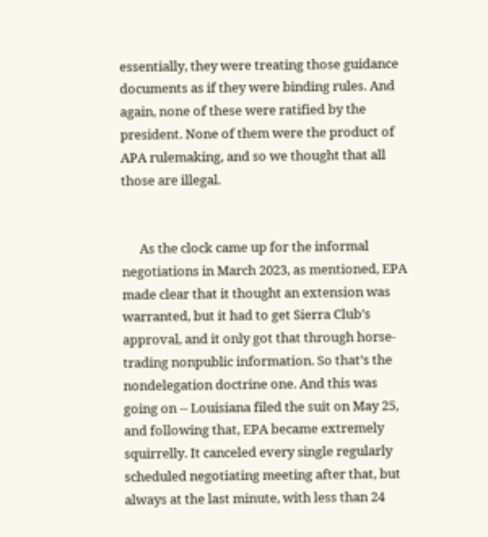essentially, they were treating those guidance documents as if they were binding rules. And again, none of these were ratified by the president. None of them were the product of APA rulemaking, and so we thought that all those are illegal.


      As the clock came up for the informal negotiations in March 2023, as mentioned, EPA made clear that it thought an extension was warranted, but it had to get Sierra Club’s approval, and it only got that through horse-trading nonpublic information. So that’s the nondelegation doctrine one. And this was going on -- Louisiana filed the suit on May 25, and following that, EPA became extremely squirrelly. It canceled every single regularly scheduled negotiating meeting after that, but always at the last minute, with less than 24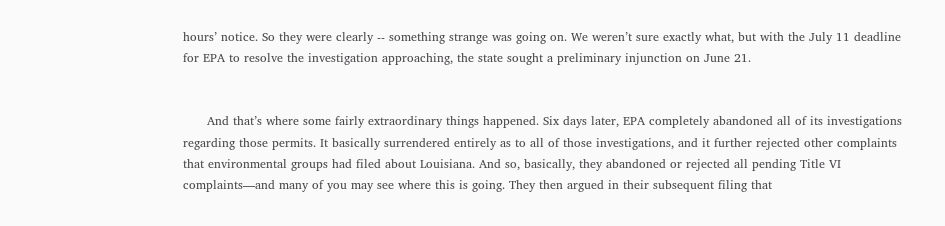hours’ notice. So they were clearly -- something strange was going on. We weren’t sure exactly what, but with the July 11 deadline for EPA to resolve the investigation approaching, the state sought a preliminary injunction on June 21.


      And that’s where some fairly extraordinary things happened. Six days later, EPA completely abandoned all of its investigations regarding those permits. It basically surrendered entirely as to all of those investigations, and it further rejected other complaints that environmental groups had filed about Louisiana. And so, basically, they abandoned or rejected all pending Title VI complaints—and many of you may see where this is going. They then argued in their subsequent filing that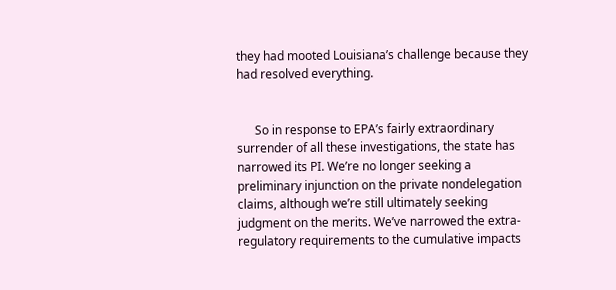they had mooted Louisiana’s challenge because they had resolved everything.


      So in response to EPA’s fairly extraordinary surrender of all these investigations, the state has narrowed its PI. We’re no longer seeking a preliminary injunction on the private nondelegation claims, although we’re still ultimately seeking judgment on the merits. We’ve narrowed the extra-regulatory requirements to the cumulative impacts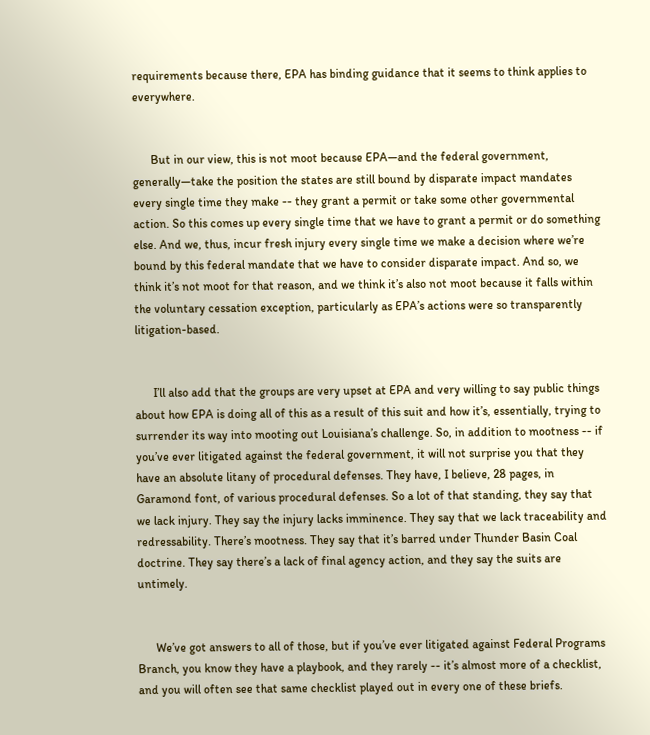requirements because there, EPA has binding guidance that it seems to think applies to everywhere.


      But in our view, this is not moot because EPA—and the federal government, generally—take the position the states are still bound by disparate impact mandates every single time they make -- they grant a permit or take some other governmental action. So this comes up every single time that we have to grant a permit or do something else. And we, thus, incur fresh injury every single time we make a decision where we’re bound by this federal mandate that we have to consider disparate impact. And so, we think it’s not moot for that reason, and we think it’s also not moot because it falls within the voluntary cessation exception, particularly as EPA’s actions were so transparently litigation-based.


      I’ll also add that the groups are very upset at EPA and very willing to say public things about how EPA is doing all of this as a result of this suit and how it’s, essentially, trying to surrender its way into mooting out Louisiana’s challenge. So, in addition to mootness -- if you’ve ever litigated against the federal government, it will not surprise you that they have an absolute litany of procedural defenses. They have, I believe, 28 pages, in Garamond font, of various procedural defenses. So a lot of that standing, they say that we lack injury. They say the injury lacks imminence. They say that we lack traceability and redressability. There’s mootness. They say that it’s barred under Thunder Basin Coal doctrine. They say there’s a lack of final agency action, and they say the suits are untimely.


      We’ve got answers to all of those, but if you’ve ever litigated against Federal Programs Branch, you know they have a playbook, and they rarely -- it’s almost more of a checklist, and you will often see that same checklist played out in every one of these briefs.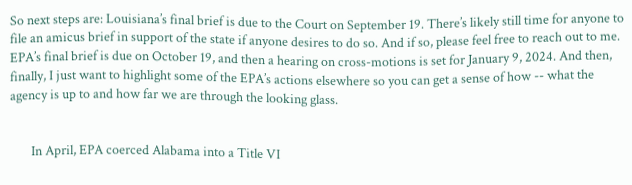So next steps are: Louisiana’s final brief is due to the Court on September 19. There’s likely still time for anyone to file an amicus brief in support of the state if anyone desires to do so. And if so, please feel free to reach out to me. EPA’s final brief is due on October 19, and then a hearing on cross-motions is set for January 9, 2024. And then, finally, I just want to highlight some of the EPA’s actions elsewhere so you can get a sense of how -- what the agency is up to and how far we are through the looking glass.


       In April, EPA coerced Alabama into a Title VI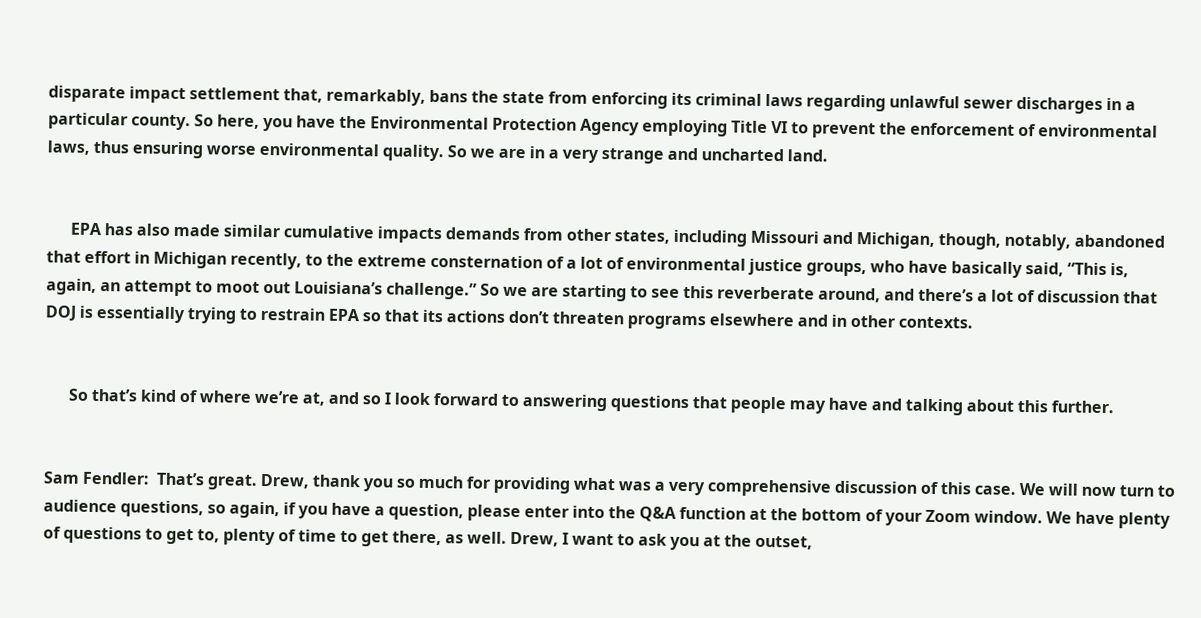disparate impact settlement that, remarkably, bans the state from enforcing its criminal laws regarding unlawful sewer discharges in a particular county. So here, you have the Environmental Protection Agency employing Title VI to prevent the enforcement of environmental laws, thus ensuring worse environmental quality. So we are in a very strange and uncharted land.


      EPA has also made similar cumulative impacts demands from other states, including Missouri and Michigan, though, notably, abandoned that effort in Michigan recently, to the extreme consternation of a lot of environmental justice groups, who have basically said, “This is, again, an attempt to moot out Louisiana’s challenge.” So we are starting to see this reverberate around, and there’s a lot of discussion that DOJ is essentially trying to restrain EPA so that its actions don’t threaten programs elsewhere and in other contexts.


      So that’s kind of where we’re at, and so I look forward to answering questions that people may have and talking about this further.


Sam Fendler:  That’s great. Drew, thank you so much for providing what was a very comprehensive discussion of this case. We will now turn to audience questions, so again, if you have a question, please enter into the Q&A function at the bottom of your Zoom window. We have plenty of questions to get to, plenty of time to get there, as well. Drew, I want to ask you at the outset,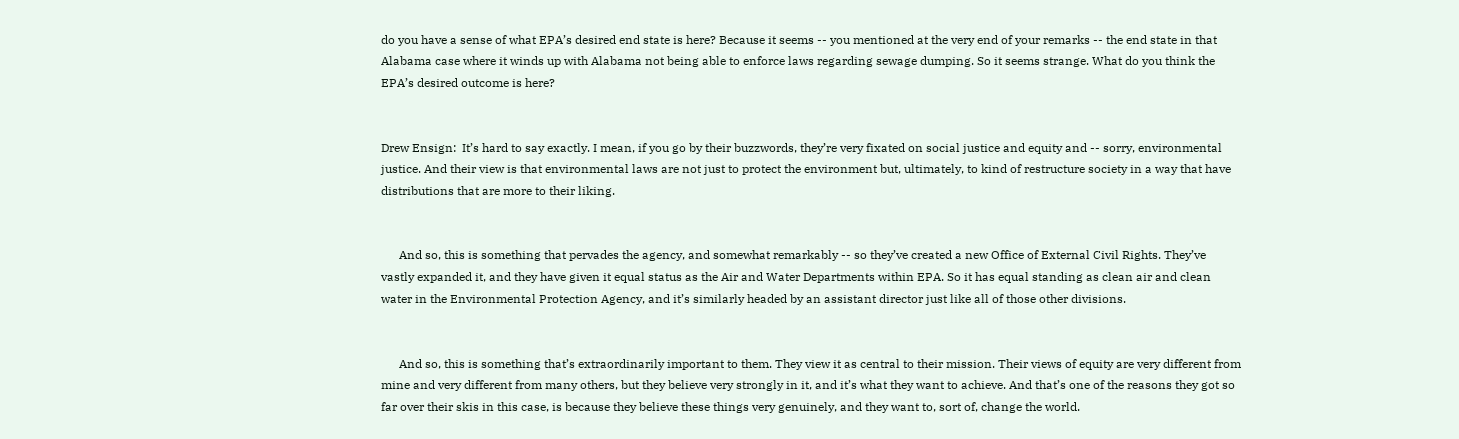do you have a sense of what EPA’s desired end state is here? Because it seems -- you mentioned at the very end of your remarks -- the end state in that Alabama case where it winds up with Alabama not being able to enforce laws regarding sewage dumping. So it seems strange. What do you think the EPA’s desired outcome is here?


Drew Ensign:  It’s hard to say exactly. I mean, if you go by their buzzwords, they’re very fixated on social justice and equity and -- sorry, environmental justice. And their view is that environmental laws are not just to protect the environment but, ultimately, to kind of restructure society in a way that have distributions that are more to their liking.


      And so, this is something that pervades the agency, and somewhat remarkably -- so they’ve created a new Office of External Civil Rights. They’ve vastly expanded it, and they have given it equal status as the Air and Water Departments within EPA. So it has equal standing as clean air and clean water in the Environmental Protection Agency, and it’s similarly headed by an assistant director just like all of those other divisions.


      And so, this is something that’s extraordinarily important to them. They view it as central to their mission. Their views of equity are very different from mine and very different from many others, but they believe very strongly in it, and it’s what they want to achieve. And that’s one of the reasons they got so far over their skis in this case, is because they believe these things very genuinely, and they want to, sort of, change the world.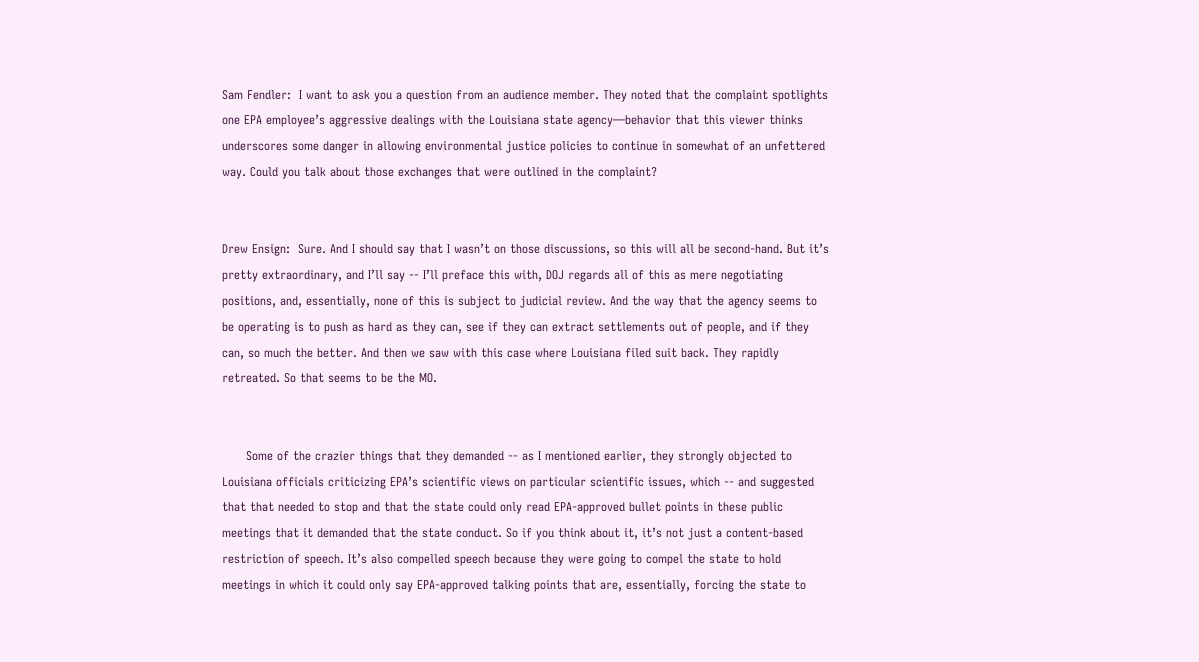Sam Fendler:  I want to ask you a question from an audience member. They noted that the complaint spotlights one EPA employee’s aggressive dealings with the Louisiana state agency—behavior that this viewer thinks underscores some danger in allowing environmental justice policies to continue in somewhat of an unfettered way. Could you talk about those exchanges that were outlined in the complaint?


Drew Ensign:  Sure. And I should say that I wasn’t on those discussions, so this will all be second-hand. But it’s pretty extraordinary, and I’ll say -- I’ll preface this with, DOJ regards all of this as mere negotiating positions, and, essentially, none of this is subject to judicial review. And the way that the agency seems to be operating is to push as hard as they can, see if they can extract settlements out of people, and if they can, so much the better. And then we saw with this case where Louisiana filed suit back. They rapidly retreated. So that seems to be the MO.


      Some of the crazier things that they demanded -- as I mentioned earlier, they strongly objected to Louisiana officials criticizing EPA’s scientific views on particular scientific issues, which -- and suggested that that needed to stop and that the state could only read EPA-approved bullet points in these public meetings that it demanded that the state conduct. So if you think about it, it’s not just a content-based restriction of speech. It’s also compelled speech because they were going to compel the state to hold meetings in which it could only say EPA-approved talking points that are, essentially, forcing the state to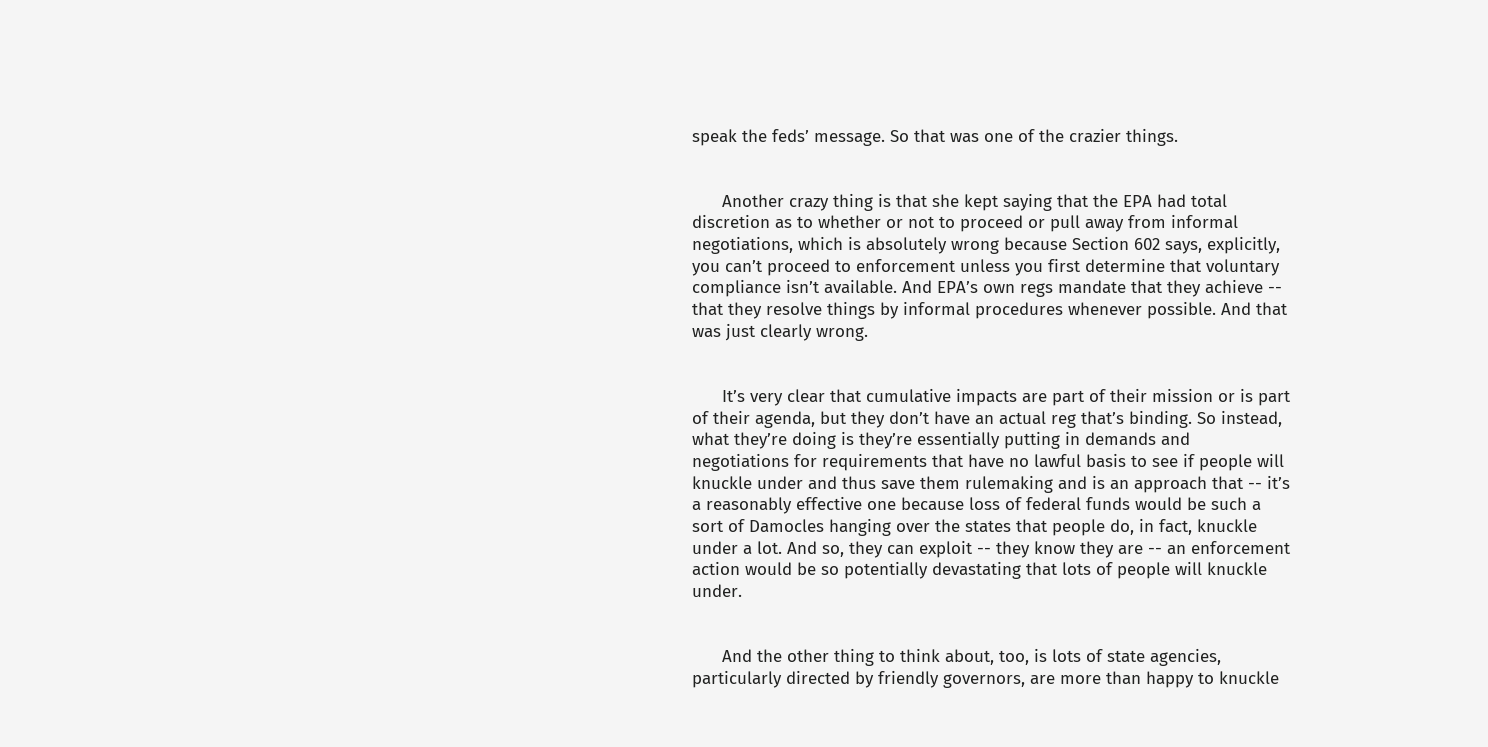speak the feds’ message. So that was one of the crazier things.


      Another crazy thing is that she kept saying that the EPA had total discretion as to whether or not to proceed or pull away from informal negotiations, which is absolutely wrong because Section 602 says, explicitly, you can’t proceed to enforcement unless you first determine that voluntary compliance isn’t available. And EPA’s own regs mandate that they achieve -- that they resolve things by informal procedures whenever possible. And that was just clearly wrong.


      It’s very clear that cumulative impacts are part of their mission or is part of their agenda, but they don’t have an actual reg that’s binding. So instead, what they’re doing is they’re essentially putting in demands and negotiations for requirements that have no lawful basis to see if people will knuckle under and thus save them rulemaking and is an approach that -- it’s a reasonably effective one because loss of federal funds would be such a sort of Damocles hanging over the states that people do, in fact, knuckle under a lot. And so, they can exploit -- they know they are -- an enforcement action would be so potentially devastating that lots of people will knuckle under.


      And the other thing to think about, too, is lots of state agencies, particularly directed by friendly governors, are more than happy to knuckle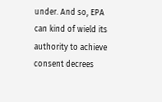under. And so, EPA can kind of wield its authority to achieve consent decrees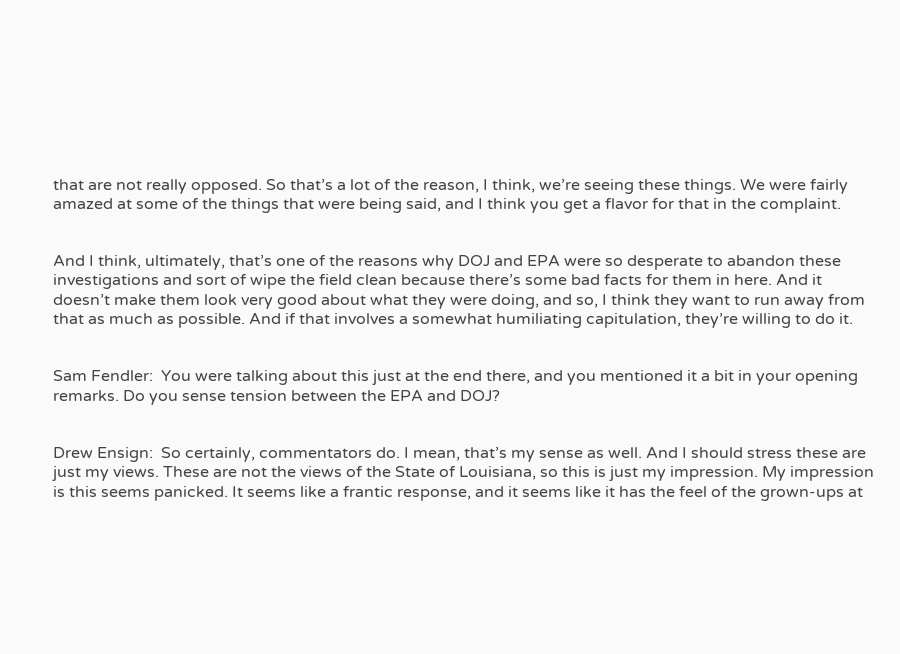that are not really opposed. So that’s a lot of the reason, I think, we’re seeing these things. We were fairly amazed at some of the things that were being said, and I think you get a flavor for that in the complaint.


And I think, ultimately, that’s one of the reasons why DOJ and EPA were so desperate to abandon these investigations and sort of wipe the field clean because there’s some bad facts for them in here. And it doesn’t make them look very good about what they were doing, and so, I think they want to run away from that as much as possible. And if that involves a somewhat humiliating capitulation, they’re willing to do it.


Sam Fendler:  You were talking about this just at the end there, and you mentioned it a bit in your opening remarks. Do you sense tension between the EPA and DOJ?


Drew Ensign:  So certainly, commentators do. I mean, that’s my sense as well. And I should stress these are just my views. These are not the views of the State of Louisiana, so this is just my impression. My impression is this seems panicked. It seems like a frantic response, and it seems like it has the feel of the grown-ups at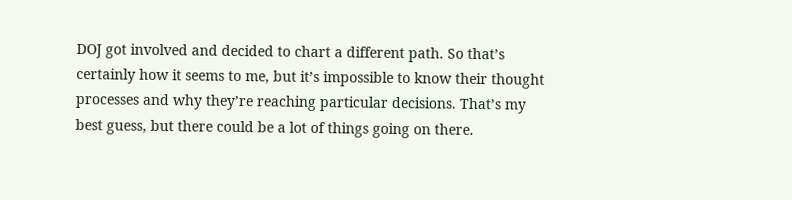DOJ got involved and decided to chart a different path. So that’s certainly how it seems to me, but it’s impossible to know their thought processes and why they’re reaching particular decisions. That’s my best guess, but there could be a lot of things going on there.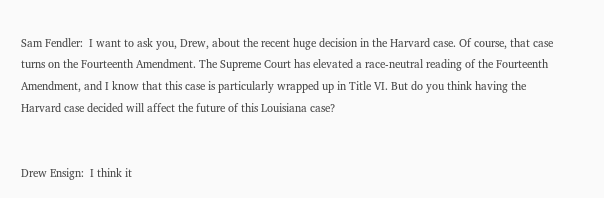Sam Fendler:  I want to ask you, Drew, about the recent huge decision in the Harvard case. Of course, that case turns on the Fourteenth Amendment. The Supreme Court has elevated a race-neutral reading of the Fourteenth Amendment, and I know that this case is particularly wrapped up in Title VI. But do you think having the Harvard case decided will affect the future of this Louisiana case?


Drew Ensign:  I think it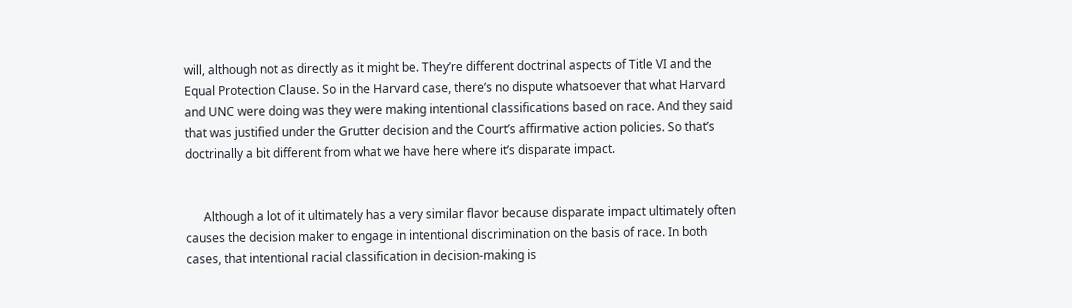will, although not as directly as it might be. They’re different doctrinal aspects of Title VI and the Equal Protection Clause. So in the Harvard case, there’s no dispute whatsoever that what Harvard and UNC were doing was they were making intentional classifications based on race. And they said that was justified under the Grutter decision and the Court’s affirmative action policies. So that’s doctrinally a bit different from what we have here where it’s disparate impact.


      Although a lot of it ultimately has a very similar flavor because disparate impact ultimately often causes the decision maker to engage in intentional discrimination on the basis of race. In both cases, that intentional racial classification in decision-making is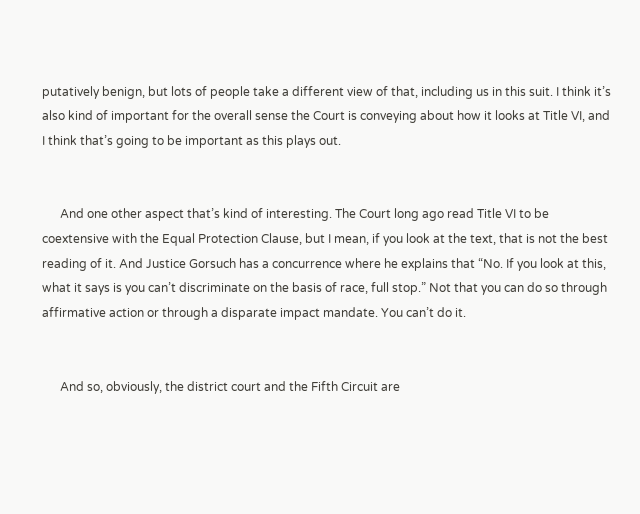putatively benign, but lots of people take a different view of that, including us in this suit. I think it’s also kind of important for the overall sense the Court is conveying about how it looks at Title VI, and I think that’s going to be important as this plays out.


      And one other aspect that’s kind of interesting. The Court long ago read Title VI to be coextensive with the Equal Protection Clause, but I mean, if you look at the text, that is not the best reading of it. And Justice Gorsuch has a concurrence where he explains that “No. If you look at this, what it says is you can’t discriminate on the basis of race, full stop.” Not that you can do so through affirmative action or through a disparate impact mandate. You can’t do it.


      And so, obviously, the district court and the Fifth Circuit are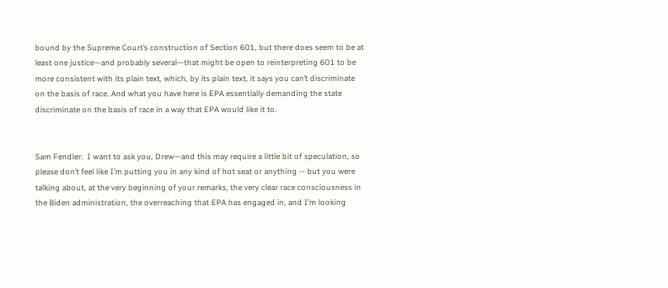bound by the Supreme Court’s construction of Section 601, but there does seem to be at least one justice—and probably several—that might be open to reinterpreting 601 to be more consistent with its plain text, which, by its plain text, it says you can’t discriminate on the basis of race. And what you have here is EPA essentially demanding the state discriminate on the basis of race in a way that EPA would like it to.


Sam Fendler:  I want to ask you, Drew—and this may require a little bit of speculation, so please don’t feel like I’m putting you in any kind of hot seat or anything -- but you were talking about, at the very beginning of your remarks, the very clear race consciousness in the Biden administration, the overreaching that EPA has engaged in, and I’m looking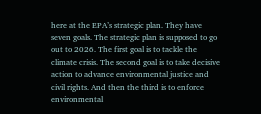here at the EPA’s strategic plan. They have seven goals. The strategic plan is supposed to go out to 2026. The first goal is to tackle the climate crisis. The second goal is to take decisive action to advance environmental justice and civil rights. And then the third is to enforce environmental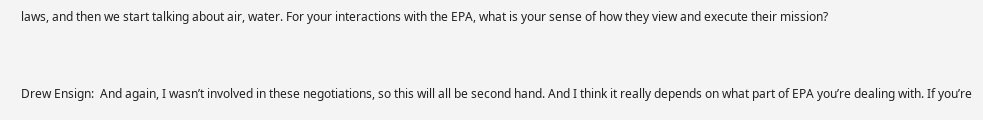laws, and then we start talking about air, water. For your interactions with the EPA, what is your sense of how they view and execute their mission?


Drew Ensign:  And again, I wasn’t involved in these negotiations, so this will all be second hand. And I think it really depends on what part of EPA you’re dealing with. If you’re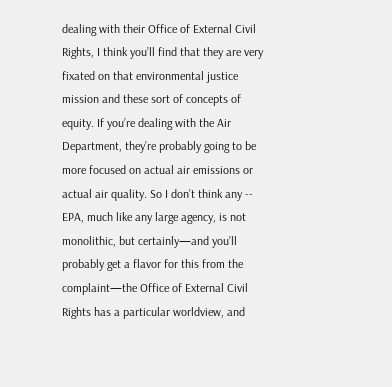dealing with their Office of External Civil Rights, I think you’ll find that they are very fixated on that environmental justice mission and these sort of concepts of equity. If you’re dealing with the Air Department, they’re probably going to be more focused on actual air emissions or actual air quality. So I don’t think any -- EPA, much like any large agency, is not monolithic, but certainly—and you’ll probably get a flavor for this from the complaint—the Office of External Civil Rights has a particular worldview, and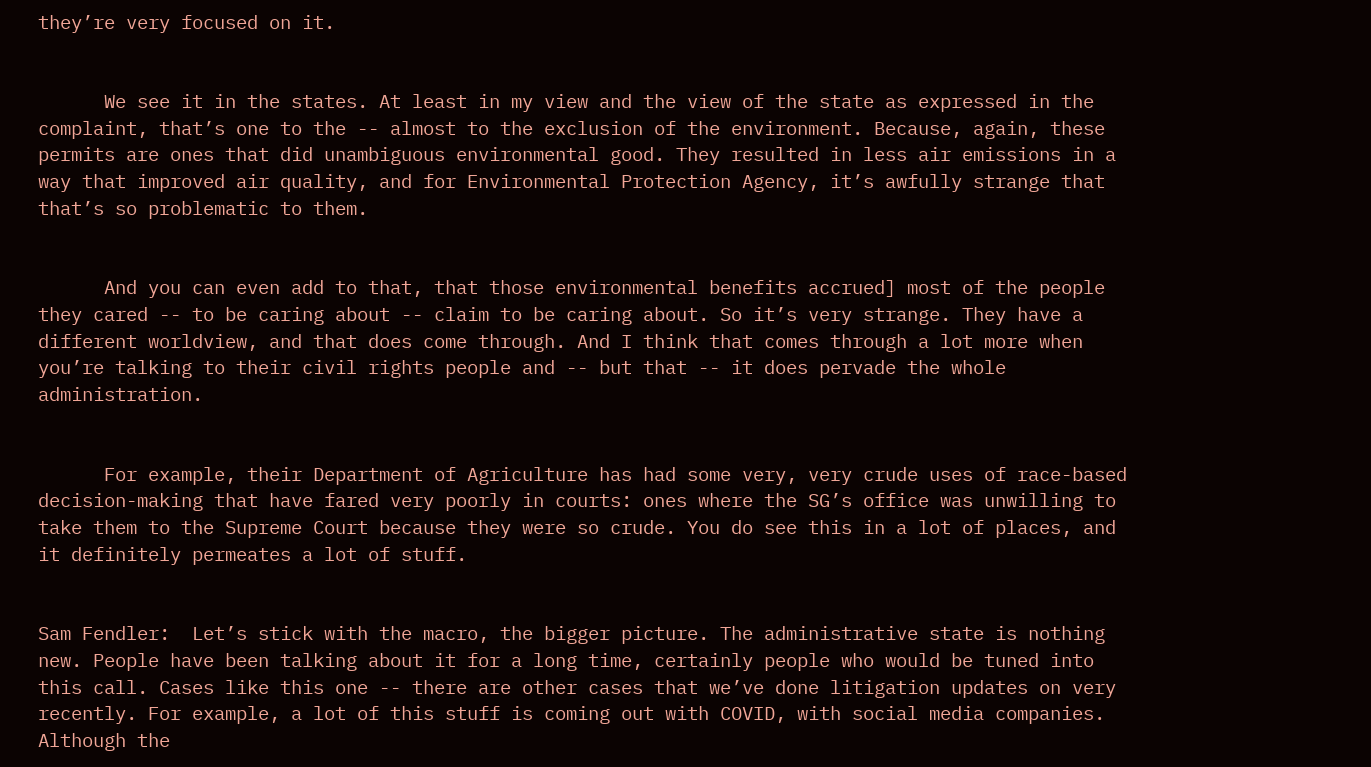they’re very focused on it.


      We see it in the states. At least in my view and the view of the state as expressed in the complaint, that’s one to the -- almost to the exclusion of the environment. Because, again, these permits are ones that did unambiguous environmental good. They resulted in less air emissions in a way that improved air quality, and for Environmental Protection Agency, it’s awfully strange that that’s so problematic to them.


      And you can even add to that, that those environmental benefits accrued] most of the people they cared -- to be caring about -- claim to be caring about. So it’s very strange. They have a different worldview, and that does come through. And I think that comes through a lot more when you’re talking to their civil rights people and -- but that -- it does pervade the whole administration.


      For example, their Department of Agriculture has had some very, very crude uses of race-based decision-making that have fared very poorly in courts: ones where the SG’s office was unwilling to take them to the Supreme Court because they were so crude. You do see this in a lot of places, and it definitely permeates a lot of stuff.


Sam Fendler:  Let’s stick with the macro, the bigger picture. The administrative state is nothing new. People have been talking about it for a long time, certainly people who would be tuned into this call. Cases like this one -- there are other cases that we’ve done litigation updates on very recently. For example, a lot of this stuff is coming out with COVID, with social media companies. Although the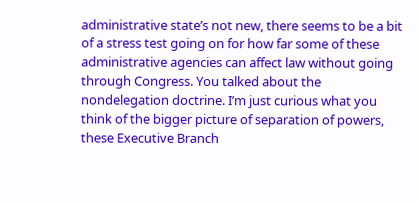administrative state’s not new, there seems to be a bit of a stress test going on for how far some of these administrative agencies can affect law without going through Congress. You talked about the nondelegation doctrine. I’m just curious what you think of the bigger picture of separation of powers, these Executive Branch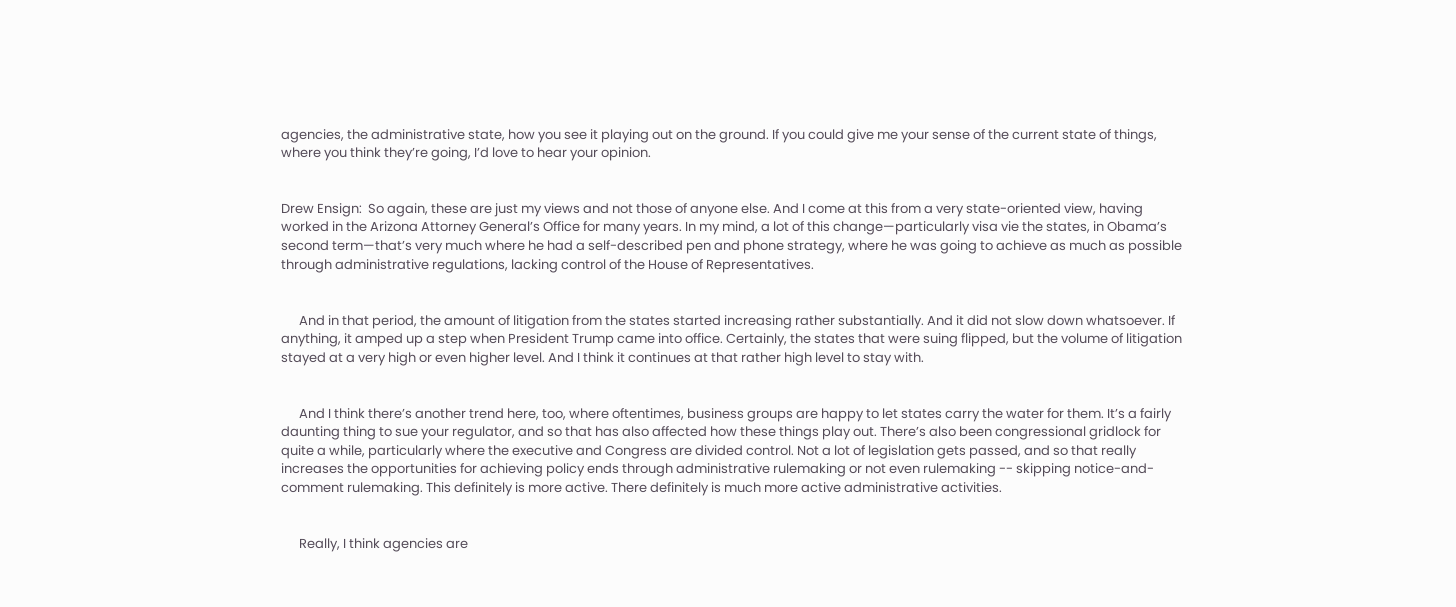agencies, the administrative state, how you see it playing out on the ground. If you could give me your sense of the current state of things, where you think they’re going, I’d love to hear your opinion.


Drew Ensign:  So again, these are just my views and not those of anyone else. And I come at this from a very state-oriented view, having worked in the Arizona Attorney General’s Office for many years. In my mind, a lot of this change—particularly visa vie the states, in Obama’s second term—that’s very much where he had a self-described pen and phone strategy, where he was going to achieve as much as possible through administrative regulations, lacking control of the House of Representatives.


      And in that period, the amount of litigation from the states started increasing rather substantially. And it did not slow down whatsoever. If anything, it amped up a step when President Trump came into office. Certainly, the states that were suing flipped, but the volume of litigation stayed at a very high or even higher level. And I think it continues at that rather high level to stay with.


      And I think there’s another trend here, too, where oftentimes, business groups are happy to let states carry the water for them. It’s a fairly daunting thing to sue your regulator, and so that has also affected how these things play out. There’s also been congressional gridlock for quite a while, particularly where the executive and Congress are divided control. Not a lot of legislation gets passed, and so that really increases the opportunities for achieving policy ends through administrative rulemaking or not even rulemaking -- skipping notice-and-comment rulemaking. This definitely is more active. There definitely is much more active administrative activities.


      Really, I think agencies are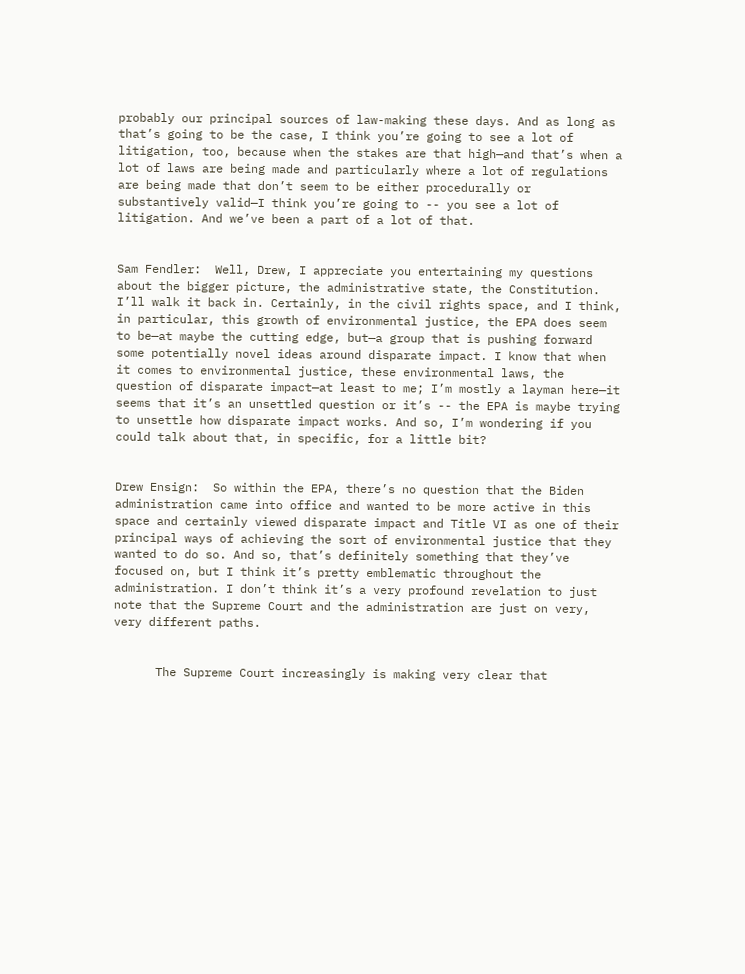probably our principal sources of law-making these days. And as long as that’s going to be the case, I think you’re going to see a lot of litigation, too, because when the stakes are that high—and that’s when a lot of laws are being made and particularly where a lot of regulations are being made that don’t seem to be either procedurally or substantively valid—I think you’re going to -- you see a lot of litigation. And we’ve been a part of a lot of that.


Sam Fendler:  Well, Drew, I appreciate you entertaining my questions about the bigger picture, the administrative state, the Constitution. I’ll walk it back in. Certainly, in the civil rights space, and I think, in particular, this growth of environmental justice, the EPA does seem to be—at maybe the cutting edge, but—a group that is pushing forward some potentially novel ideas around disparate impact. I know that when it comes to environmental justice, these environmental laws, the question of disparate impact—at least to me; I’m mostly a layman here—it seems that it’s an unsettled question or it’s -- the EPA is maybe trying to unsettle how disparate impact works. And so, I’m wondering if you could talk about that, in specific, for a little bit?


Drew Ensign:  So within the EPA, there’s no question that the Biden administration came into office and wanted to be more active in this space and certainly viewed disparate impact and Title VI as one of their principal ways of achieving the sort of environmental justice that they wanted to do so. And so, that’s definitely something that they’ve focused on, but I think it’s pretty emblematic throughout the administration. I don’t think it’s a very profound revelation to just note that the Supreme Court and the administration are just on very, very different paths.


      The Supreme Court increasingly is making very clear that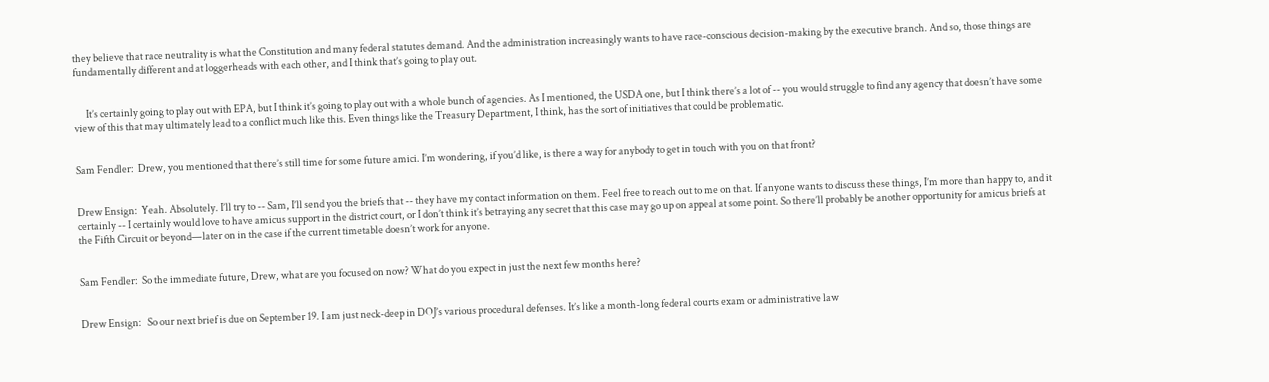they believe that race neutrality is what the Constitution and many federal statutes demand. And the administration increasingly wants to have race-conscious decision-making by the executive branch. And so, those things are fundamentally different and at loggerheads with each other, and I think that’s going to play out.


      It’s certainly going to play out with EPA, but I think it’s going to play out with a whole bunch of agencies. As I mentioned, the USDA one, but I think there’s a lot of -- you would struggle to find any agency that doesn’t have some view of this that may ultimately lead to a conflict much like this. Even things like the Treasury Department, I think, has the sort of initiatives that could be problematic.


Sam Fendler:  Drew, you mentioned that there’s still time for some future amici. I’m wondering, if you’d like, is there a way for anybody to get in touch with you on that front?


Drew Ensign:  Yeah. Absolutely. I’ll try to -- Sam, I’ll send you the briefs that -- they have my contact information on them. Feel free to reach out to me on that. If anyone wants to discuss these things, I’m more than happy to, and it certainly -- I certainly would love to have amicus support in the district court, or I don’t think it’s betraying any secret that this case may go up on appeal at some point. So there’ll probably be another opportunity for amicus briefs at the Fifth Circuit or beyond—later on in the case if the current timetable doesn’t work for anyone.


Sam Fendler:  So the immediate future, Drew, what are you focused on now? What do you expect in just the next few months here?


Drew Ensign:   So our next brief is due on September 19. I am just neck-deep in DOJ’s various procedural defenses. It’s like a month-long federal courts exam or administrative law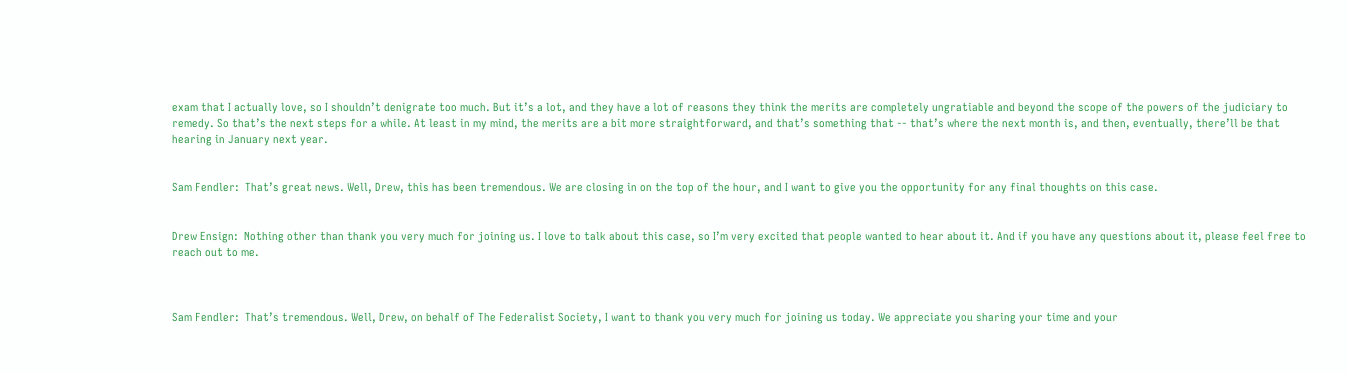exam that I actually love, so I shouldn’t denigrate too much. But it’s a lot, and they have a lot of reasons they think the merits are completely ungratiable and beyond the scope of the powers of the judiciary to remedy. So that’s the next steps for a while. At least in my mind, the merits are a bit more straightforward, and that’s something that -- that’s where the next month is, and then, eventually, there’ll be that hearing in January next year.


Sam Fendler:  That’s great news. Well, Drew, this has been tremendous. We are closing in on the top of the hour, and I want to give you the opportunity for any final thoughts on this case.


Drew Ensign:  Nothing other than thank you very much for joining us. I love to talk about this case, so I’m very excited that people wanted to hear about it. And if you have any questions about it, please feel free to reach out to me.



Sam Fendler:  That’s tremendous. Well, Drew, on behalf of The Federalist Society, I want to thank you very much for joining us today. We appreciate you sharing your time and your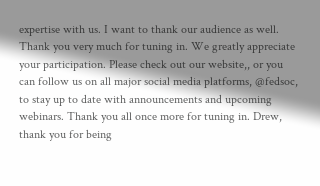expertise with us. I want to thank our audience as well. Thank you very much for tuning in. We greatly appreciate your participation. Please check out our website,, or you can follow us on all major social media platforms, @fedsoc, to stay up to date with announcements and upcoming webinars. Thank you all once more for tuning in. Drew, thank you for being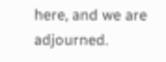here, and we are adjourned.